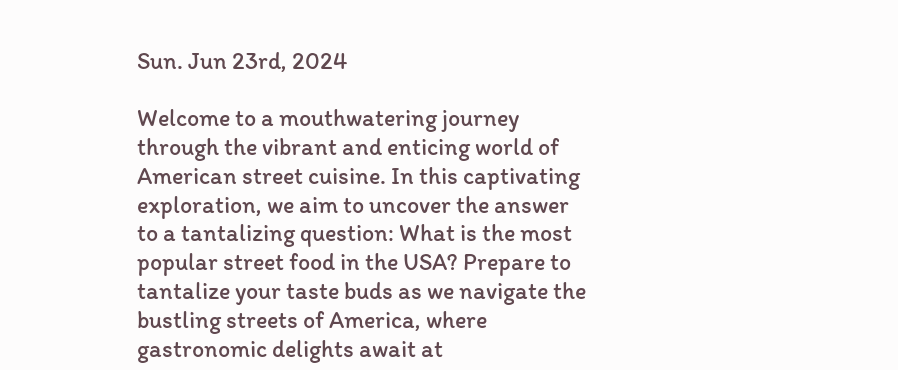Sun. Jun 23rd, 2024

Welcome to a mouthwatering journey through the vibrant and enticing world of American street cuisine. In this captivating exploration, we aim to uncover the answer to a tantalizing question: What is the most popular street food in the USA? Prepare to tantalize your taste buds as we navigate the bustling streets of America, where gastronomic delights await at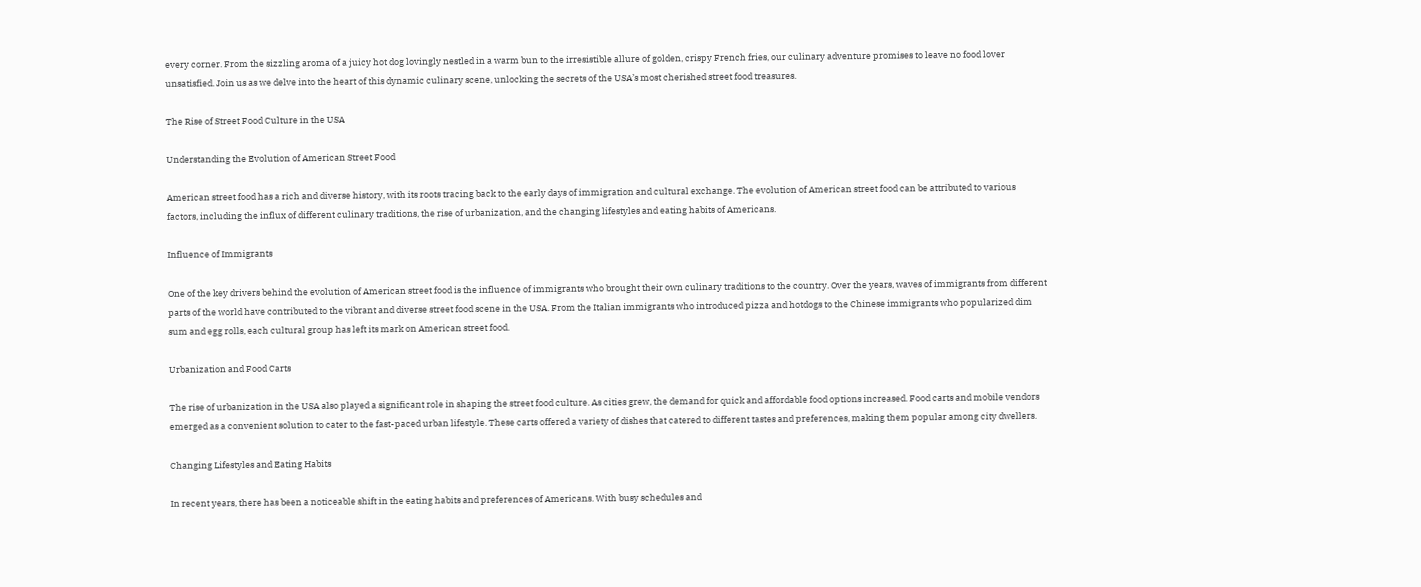every corner. From the sizzling aroma of a juicy hot dog lovingly nestled in a warm bun to the irresistible allure of golden, crispy French fries, our culinary adventure promises to leave no food lover unsatisfied. Join us as we delve into the heart of this dynamic culinary scene, unlocking the secrets of the USA’s most cherished street food treasures.

The Rise of Street Food Culture in the USA

Understanding the Evolution of American Street Food

American street food has a rich and diverse history, with its roots tracing back to the early days of immigration and cultural exchange. The evolution of American street food can be attributed to various factors, including the influx of different culinary traditions, the rise of urbanization, and the changing lifestyles and eating habits of Americans.

Influence of Immigrants

One of the key drivers behind the evolution of American street food is the influence of immigrants who brought their own culinary traditions to the country. Over the years, waves of immigrants from different parts of the world have contributed to the vibrant and diverse street food scene in the USA. From the Italian immigrants who introduced pizza and hotdogs to the Chinese immigrants who popularized dim sum and egg rolls, each cultural group has left its mark on American street food.

Urbanization and Food Carts

The rise of urbanization in the USA also played a significant role in shaping the street food culture. As cities grew, the demand for quick and affordable food options increased. Food carts and mobile vendors emerged as a convenient solution to cater to the fast-paced urban lifestyle. These carts offered a variety of dishes that catered to different tastes and preferences, making them popular among city dwellers.

Changing Lifestyles and Eating Habits

In recent years, there has been a noticeable shift in the eating habits and preferences of Americans. With busy schedules and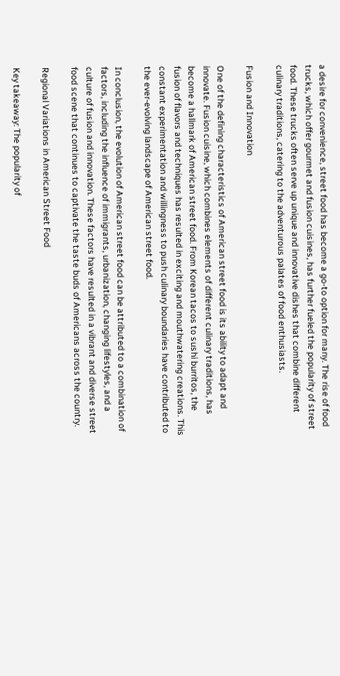a desire for convenience, street food has become a go-to option for many. The rise of food trucks, which offer gourmet and fusion cuisines, has further fueled the popularity of street food. These trucks often serve up unique and innovative dishes that combine different culinary traditions, catering to the adventurous palates of food enthusiasts.

Fusion and Innovation

One of the defining characteristics of American street food is its ability to adapt and innovate. Fusion cuisine, which combines elements of different culinary traditions, has become a hallmark of American street food. From Korean tacos to sushi burritos, the fusion of flavors and techniques has resulted in exciting and mouthwatering creations. This constant experimentation and willingness to push culinary boundaries have contributed to the ever-evolving landscape of American street food.

In conclusion, the evolution of American street food can be attributed to a combination of factors, including the influence of immigrants, urbanization, changing lifestyles, and a culture of fusion and innovation. These factors have resulted in a vibrant and diverse street food scene that continues to captivate the taste buds of Americans across the country.

Regional Variations in American Street Food

Key takeaway: The popularity of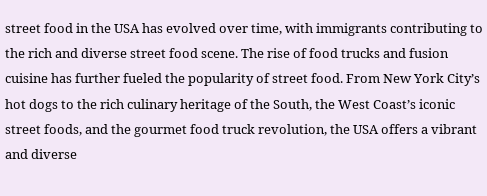street food in the USA has evolved over time, with immigrants contributing to the rich and diverse street food scene. The rise of food trucks and fusion cuisine has further fueled the popularity of street food. From New York City’s hot dogs to the rich culinary heritage of the South, the West Coast’s iconic street foods, and the gourmet food truck revolution, the USA offers a vibrant and diverse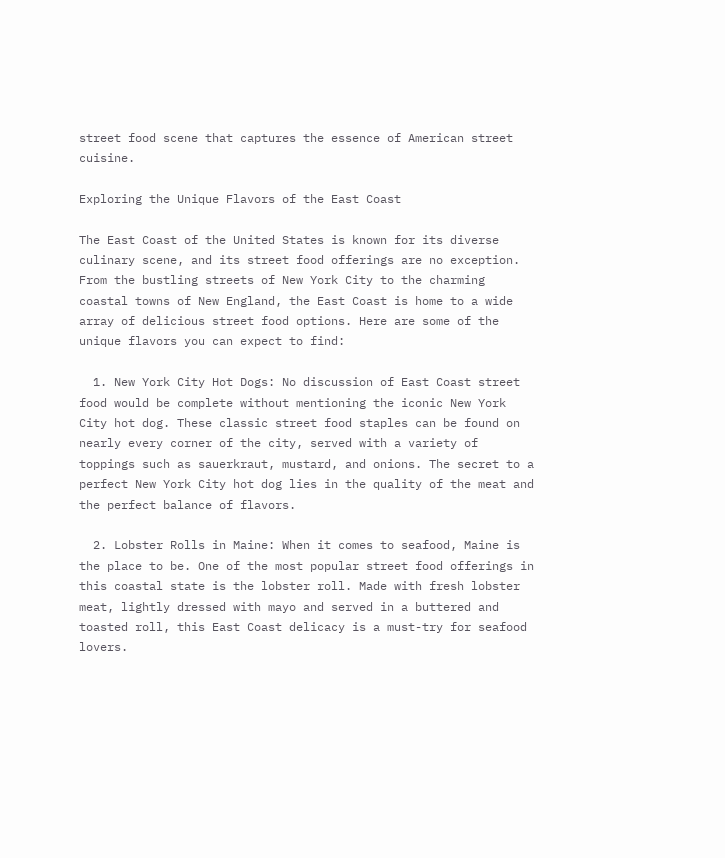street food scene that captures the essence of American street cuisine.

Exploring the Unique Flavors of the East Coast

The East Coast of the United States is known for its diverse culinary scene, and its street food offerings are no exception. From the bustling streets of New York City to the charming coastal towns of New England, the East Coast is home to a wide array of delicious street food options. Here are some of the unique flavors you can expect to find:

  1. New York City Hot Dogs: No discussion of East Coast street food would be complete without mentioning the iconic New York City hot dog. These classic street food staples can be found on nearly every corner of the city, served with a variety of toppings such as sauerkraut, mustard, and onions. The secret to a perfect New York City hot dog lies in the quality of the meat and the perfect balance of flavors.

  2. Lobster Rolls in Maine: When it comes to seafood, Maine is the place to be. One of the most popular street food offerings in this coastal state is the lobster roll. Made with fresh lobster meat, lightly dressed with mayo and served in a buttered and toasted roll, this East Coast delicacy is a must-try for seafood lovers.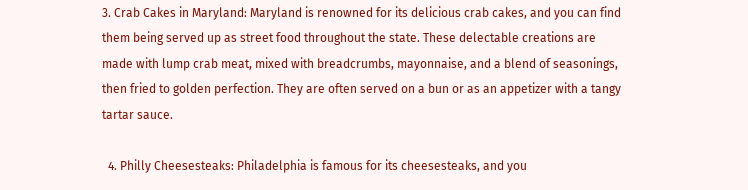3. Crab Cakes in Maryland: Maryland is renowned for its delicious crab cakes, and you can find them being served up as street food throughout the state. These delectable creations are made with lump crab meat, mixed with breadcrumbs, mayonnaise, and a blend of seasonings, then fried to golden perfection. They are often served on a bun or as an appetizer with a tangy tartar sauce.

  4. Philly Cheesesteaks: Philadelphia is famous for its cheesesteaks, and you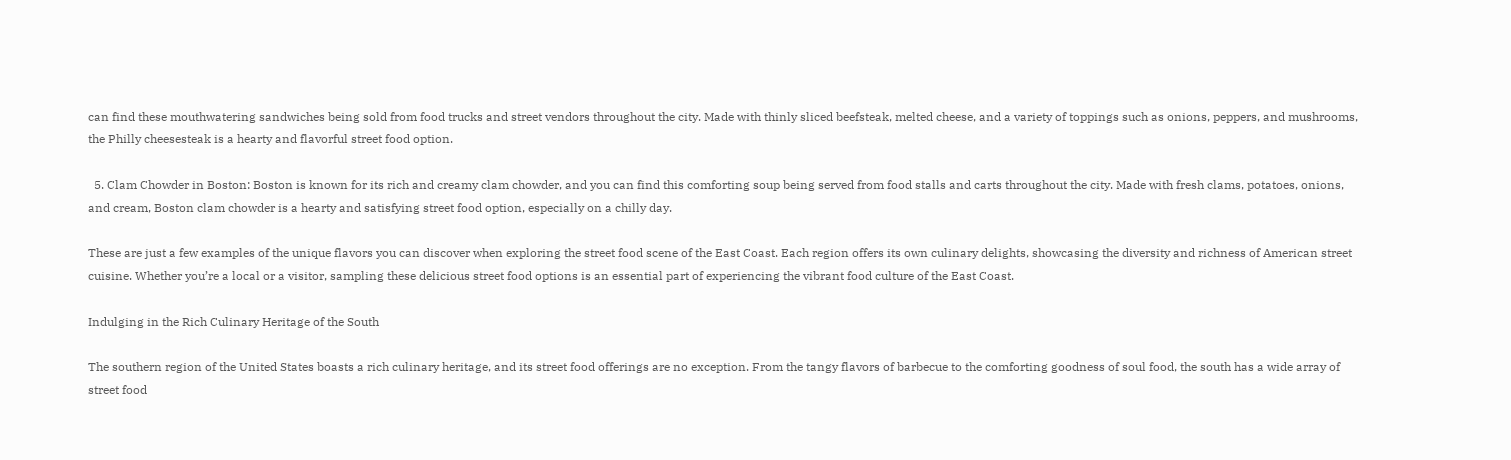can find these mouthwatering sandwiches being sold from food trucks and street vendors throughout the city. Made with thinly sliced beefsteak, melted cheese, and a variety of toppings such as onions, peppers, and mushrooms, the Philly cheesesteak is a hearty and flavorful street food option.

  5. Clam Chowder in Boston: Boston is known for its rich and creamy clam chowder, and you can find this comforting soup being served from food stalls and carts throughout the city. Made with fresh clams, potatoes, onions, and cream, Boston clam chowder is a hearty and satisfying street food option, especially on a chilly day.

These are just a few examples of the unique flavors you can discover when exploring the street food scene of the East Coast. Each region offers its own culinary delights, showcasing the diversity and richness of American street cuisine. Whether you’re a local or a visitor, sampling these delicious street food options is an essential part of experiencing the vibrant food culture of the East Coast.

Indulging in the Rich Culinary Heritage of the South

The southern region of the United States boasts a rich culinary heritage, and its street food offerings are no exception. From the tangy flavors of barbecue to the comforting goodness of soul food, the south has a wide array of street food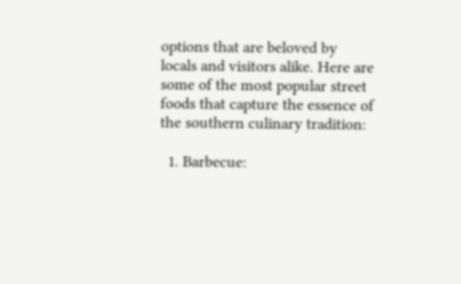options that are beloved by locals and visitors alike. Here are some of the most popular street foods that capture the essence of the southern culinary tradition:

  1. Barbecue: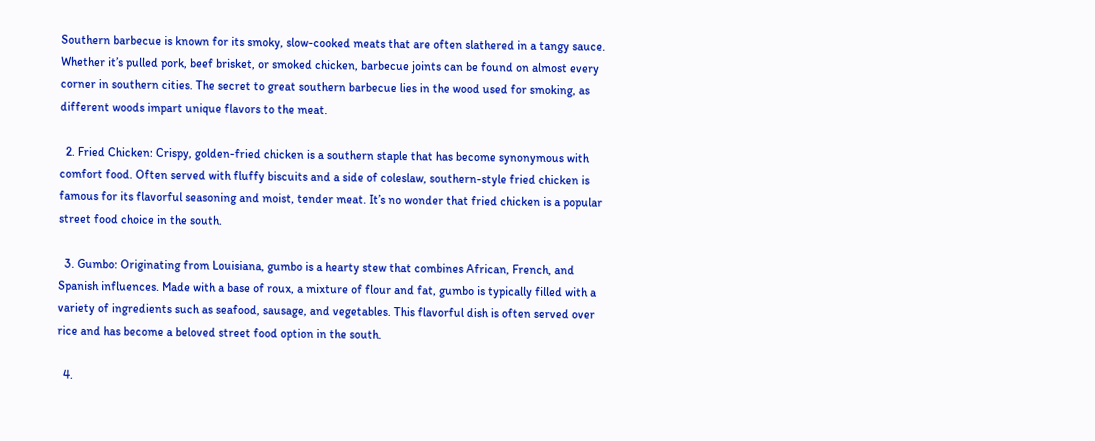Southern barbecue is known for its smoky, slow-cooked meats that are often slathered in a tangy sauce. Whether it’s pulled pork, beef brisket, or smoked chicken, barbecue joints can be found on almost every corner in southern cities. The secret to great southern barbecue lies in the wood used for smoking, as different woods impart unique flavors to the meat.

  2. Fried Chicken: Crispy, golden-fried chicken is a southern staple that has become synonymous with comfort food. Often served with fluffy biscuits and a side of coleslaw, southern-style fried chicken is famous for its flavorful seasoning and moist, tender meat. It’s no wonder that fried chicken is a popular street food choice in the south.

  3. Gumbo: Originating from Louisiana, gumbo is a hearty stew that combines African, French, and Spanish influences. Made with a base of roux, a mixture of flour and fat, gumbo is typically filled with a variety of ingredients such as seafood, sausage, and vegetables. This flavorful dish is often served over rice and has become a beloved street food option in the south.

  4.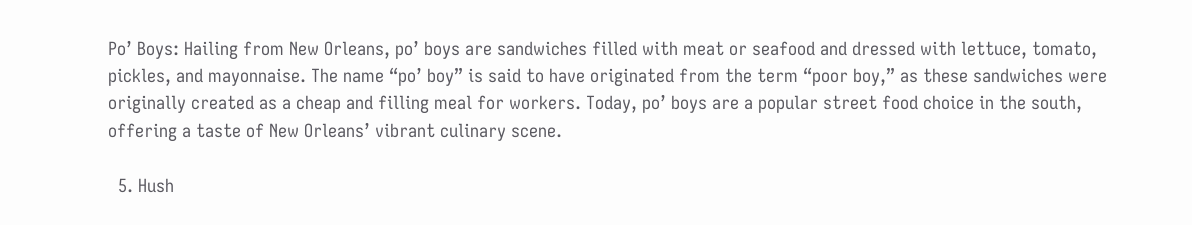Po’ Boys: Hailing from New Orleans, po’ boys are sandwiches filled with meat or seafood and dressed with lettuce, tomato, pickles, and mayonnaise. The name “po’ boy” is said to have originated from the term “poor boy,” as these sandwiches were originally created as a cheap and filling meal for workers. Today, po’ boys are a popular street food choice in the south, offering a taste of New Orleans’ vibrant culinary scene.

  5. Hush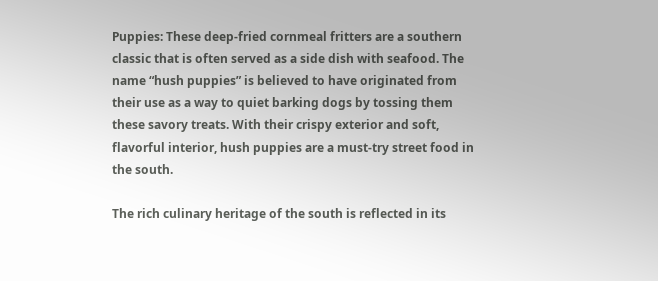Puppies: These deep-fried cornmeal fritters are a southern classic that is often served as a side dish with seafood. The name “hush puppies” is believed to have originated from their use as a way to quiet barking dogs by tossing them these savory treats. With their crispy exterior and soft, flavorful interior, hush puppies are a must-try street food in the south.

The rich culinary heritage of the south is reflected in its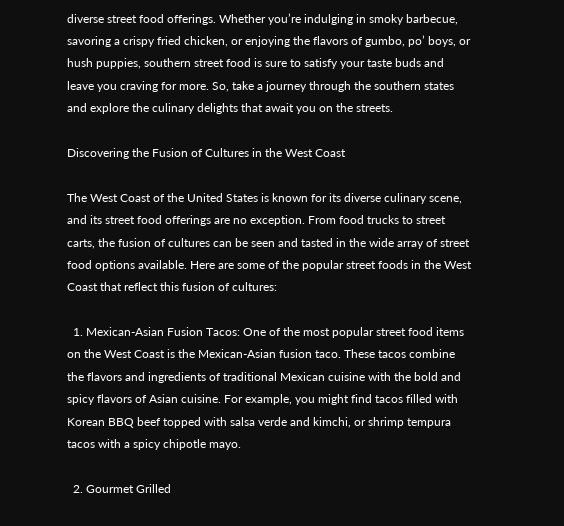diverse street food offerings. Whether you’re indulging in smoky barbecue, savoring a crispy fried chicken, or enjoying the flavors of gumbo, po’ boys, or hush puppies, southern street food is sure to satisfy your taste buds and leave you craving for more. So, take a journey through the southern states and explore the culinary delights that await you on the streets.

Discovering the Fusion of Cultures in the West Coast

The West Coast of the United States is known for its diverse culinary scene, and its street food offerings are no exception. From food trucks to street carts, the fusion of cultures can be seen and tasted in the wide array of street food options available. Here are some of the popular street foods in the West Coast that reflect this fusion of cultures:

  1. Mexican-Asian Fusion Tacos: One of the most popular street food items on the West Coast is the Mexican-Asian fusion taco. These tacos combine the flavors and ingredients of traditional Mexican cuisine with the bold and spicy flavors of Asian cuisine. For example, you might find tacos filled with Korean BBQ beef topped with salsa verde and kimchi, or shrimp tempura tacos with a spicy chipotle mayo.

  2. Gourmet Grilled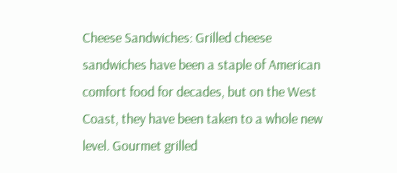Cheese Sandwiches: Grilled cheese sandwiches have been a staple of American comfort food for decades, but on the West Coast, they have been taken to a whole new level. Gourmet grilled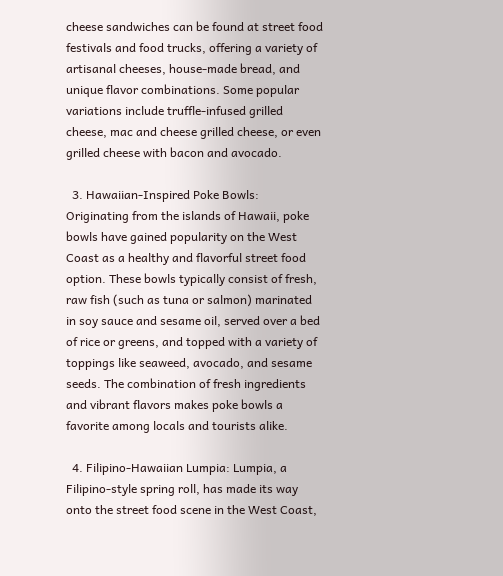cheese sandwiches can be found at street food festivals and food trucks, offering a variety of artisanal cheeses, house-made bread, and unique flavor combinations. Some popular variations include truffle-infused grilled cheese, mac and cheese grilled cheese, or even grilled cheese with bacon and avocado.

  3. Hawaiian-Inspired Poke Bowls: Originating from the islands of Hawaii, poke bowls have gained popularity on the West Coast as a healthy and flavorful street food option. These bowls typically consist of fresh, raw fish (such as tuna or salmon) marinated in soy sauce and sesame oil, served over a bed of rice or greens, and topped with a variety of toppings like seaweed, avocado, and sesame seeds. The combination of fresh ingredients and vibrant flavors makes poke bowls a favorite among locals and tourists alike.

  4. Filipino-Hawaiian Lumpia: Lumpia, a Filipino-style spring roll, has made its way onto the street food scene in the West Coast,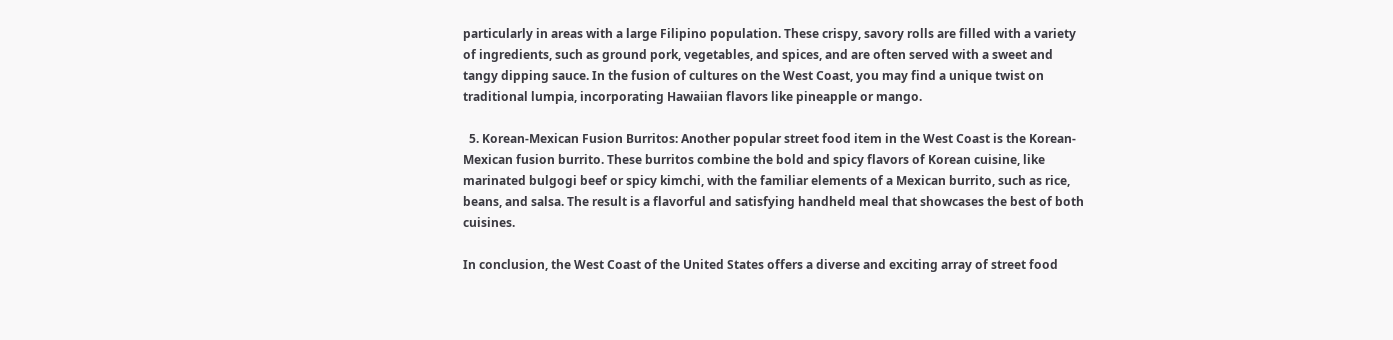particularly in areas with a large Filipino population. These crispy, savory rolls are filled with a variety of ingredients, such as ground pork, vegetables, and spices, and are often served with a sweet and tangy dipping sauce. In the fusion of cultures on the West Coast, you may find a unique twist on traditional lumpia, incorporating Hawaiian flavors like pineapple or mango.

  5. Korean-Mexican Fusion Burritos: Another popular street food item in the West Coast is the Korean-Mexican fusion burrito. These burritos combine the bold and spicy flavors of Korean cuisine, like marinated bulgogi beef or spicy kimchi, with the familiar elements of a Mexican burrito, such as rice, beans, and salsa. The result is a flavorful and satisfying handheld meal that showcases the best of both cuisines.

In conclusion, the West Coast of the United States offers a diverse and exciting array of street food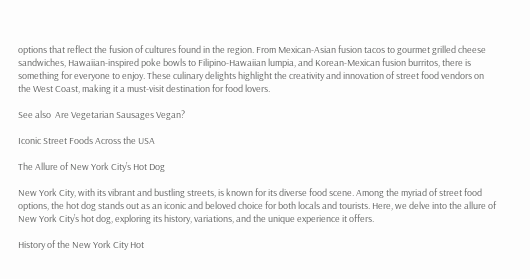options that reflect the fusion of cultures found in the region. From Mexican-Asian fusion tacos to gourmet grilled cheese sandwiches, Hawaiian-inspired poke bowls to Filipino-Hawaiian lumpia, and Korean-Mexican fusion burritos, there is something for everyone to enjoy. These culinary delights highlight the creativity and innovation of street food vendors on the West Coast, making it a must-visit destination for food lovers.

See also  Are Vegetarian Sausages Vegan?

Iconic Street Foods Across the USA

The Allure of New York City’s Hot Dog

New York City, with its vibrant and bustling streets, is known for its diverse food scene. Among the myriad of street food options, the hot dog stands out as an iconic and beloved choice for both locals and tourists. Here, we delve into the allure of New York City’s hot dog, exploring its history, variations, and the unique experience it offers.

History of the New York City Hot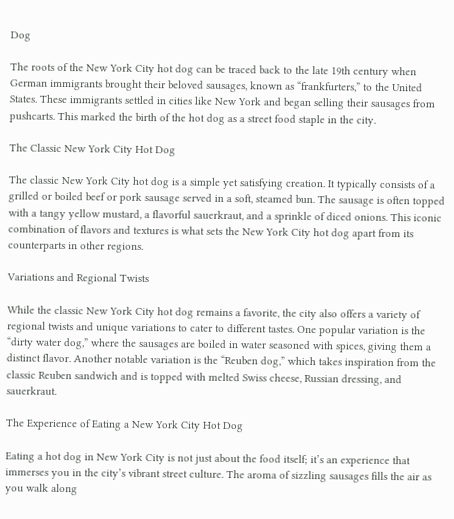Dog

The roots of the New York City hot dog can be traced back to the late 19th century when German immigrants brought their beloved sausages, known as “frankfurters,” to the United States. These immigrants settled in cities like New York and began selling their sausages from pushcarts. This marked the birth of the hot dog as a street food staple in the city.

The Classic New York City Hot Dog

The classic New York City hot dog is a simple yet satisfying creation. It typically consists of a grilled or boiled beef or pork sausage served in a soft, steamed bun. The sausage is often topped with a tangy yellow mustard, a flavorful sauerkraut, and a sprinkle of diced onions. This iconic combination of flavors and textures is what sets the New York City hot dog apart from its counterparts in other regions.

Variations and Regional Twists

While the classic New York City hot dog remains a favorite, the city also offers a variety of regional twists and unique variations to cater to different tastes. One popular variation is the “dirty water dog,” where the sausages are boiled in water seasoned with spices, giving them a distinct flavor. Another notable variation is the “Reuben dog,” which takes inspiration from the classic Reuben sandwich and is topped with melted Swiss cheese, Russian dressing, and sauerkraut.

The Experience of Eating a New York City Hot Dog

Eating a hot dog in New York City is not just about the food itself; it’s an experience that immerses you in the city’s vibrant street culture. The aroma of sizzling sausages fills the air as you walk along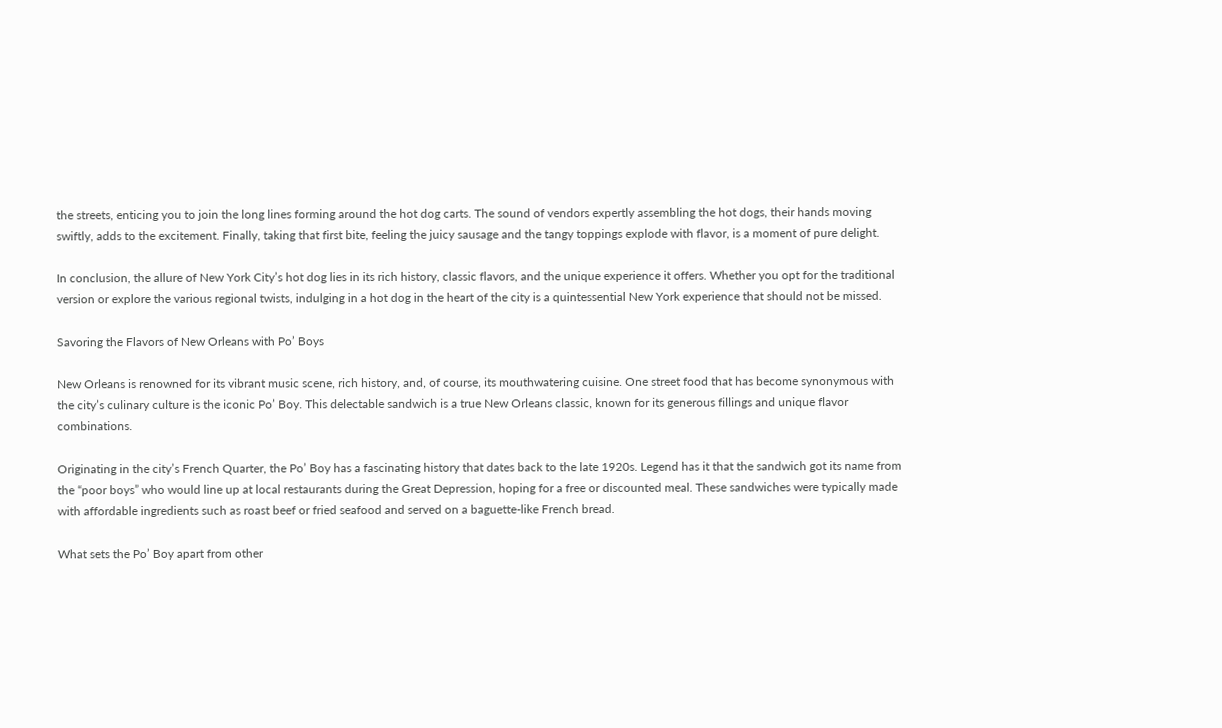the streets, enticing you to join the long lines forming around the hot dog carts. The sound of vendors expertly assembling the hot dogs, their hands moving swiftly, adds to the excitement. Finally, taking that first bite, feeling the juicy sausage and the tangy toppings explode with flavor, is a moment of pure delight.

In conclusion, the allure of New York City’s hot dog lies in its rich history, classic flavors, and the unique experience it offers. Whether you opt for the traditional version or explore the various regional twists, indulging in a hot dog in the heart of the city is a quintessential New York experience that should not be missed.

Savoring the Flavors of New Orleans with Po’ Boys

New Orleans is renowned for its vibrant music scene, rich history, and, of course, its mouthwatering cuisine. One street food that has become synonymous with the city’s culinary culture is the iconic Po’ Boy. This delectable sandwich is a true New Orleans classic, known for its generous fillings and unique flavor combinations.

Originating in the city’s French Quarter, the Po’ Boy has a fascinating history that dates back to the late 1920s. Legend has it that the sandwich got its name from the “poor boys” who would line up at local restaurants during the Great Depression, hoping for a free or discounted meal. These sandwiches were typically made with affordable ingredients such as roast beef or fried seafood and served on a baguette-like French bread.

What sets the Po’ Boy apart from other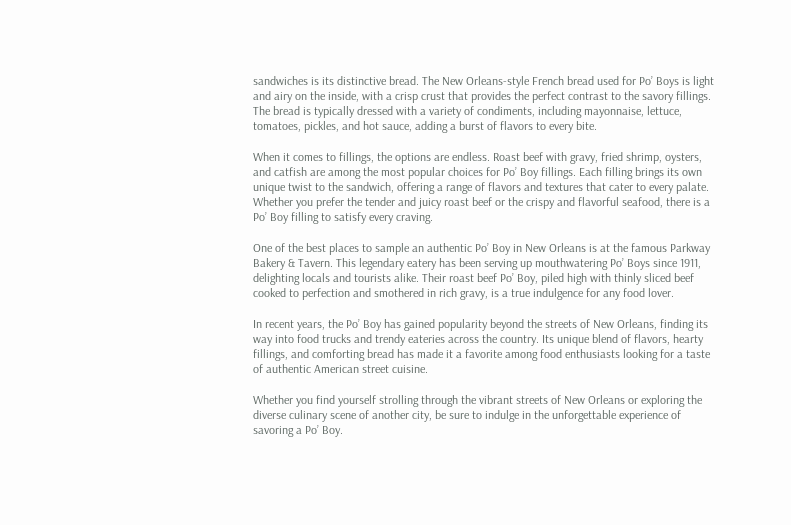sandwiches is its distinctive bread. The New Orleans-style French bread used for Po’ Boys is light and airy on the inside, with a crisp crust that provides the perfect contrast to the savory fillings. The bread is typically dressed with a variety of condiments, including mayonnaise, lettuce, tomatoes, pickles, and hot sauce, adding a burst of flavors to every bite.

When it comes to fillings, the options are endless. Roast beef with gravy, fried shrimp, oysters, and catfish are among the most popular choices for Po’ Boy fillings. Each filling brings its own unique twist to the sandwich, offering a range of flavors and textures that cater to every palate. Whether you prefer the tender and juicy roast beef or the crispy and flavorful seafood, there is a Po’ Boy filling to satisfy every craving.

One of the best places to sample an authentic Po’ Boy in New Orleans is at the famous Parkway Bakery & Tavern. This legendary eatery has been serving up mouthwatering Po’ Boys since 1911, delighting locals and tourists alike. Their roast beef Po’ Boy, piled high with thinly sliced beef cooked to perfection and smothered in rich gravy, is a true indulgence for any food lover.

In recent years, the Po’ Boy has gained popularity beyond the streets of New Orleans, finding its way into food trucks and trendy eateries across the country. Its unique blend of flavors, hearty fillings, and comforting bread has made it a favorite among food enthusiasts looking for a taste of authentic American street cuisine.

Whether you find yourself strolling through the vibrant streets of New Orleans or exploring the diverse culinary scene of another city, be sure to indulge in the unforgettable experience of savoring a Po’ Boy.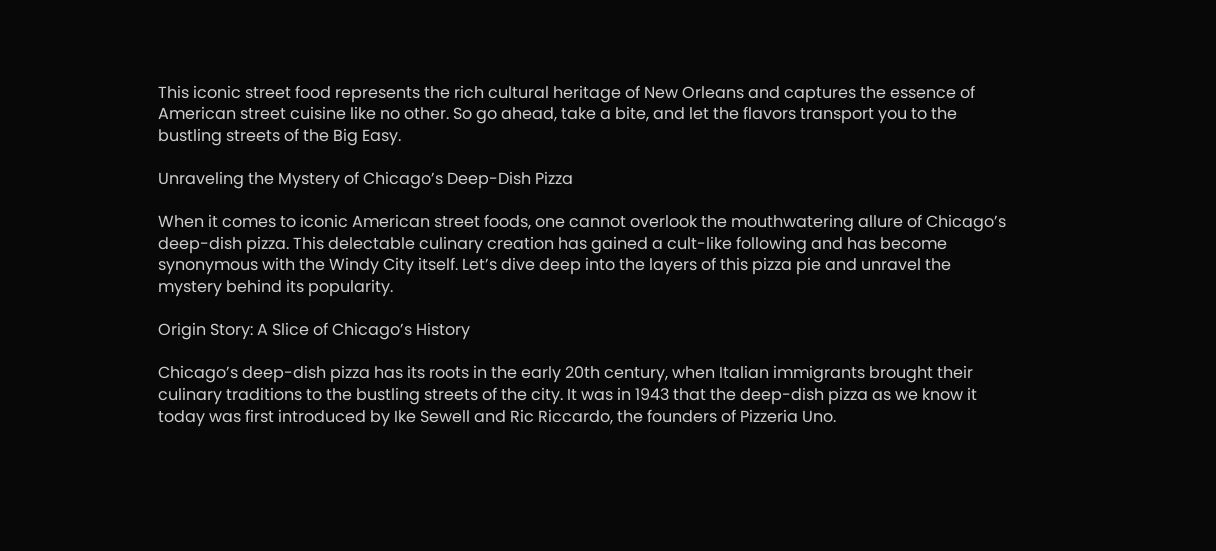This iconic street food represents the rich cultural heritage of New Orleans and captures the essence of American street cuisine like no other. So go ahead, take a bite, and let the flavors transport you to the bustling streets of the Big Easy.

Unraveling the Mystery of Chicago’s Deep-Dish Pizza

When it comes to iconic American street foods, one cannot overlook the mouthwatering allure of Chicago’s deep-dish pizza. This delectable culinary creation has gained a cult-like following and has become synonymous with the Windy City itself. Let’s dive deep into the layers of this pizza pie and unravel the mystery behind its popularity.

Origin Story: A Slice of Chicago’s History

Chicago’s deep-dish pizza has its roots in the early 20th century, when Italian immigrants brought their culinary traditions to the bustling streets of the city. It was in 1943 that the deep-dish pizza as we know it today was first introduced by Ike Sewell and Ric Riccardo, the founders of Pizzeria Uno.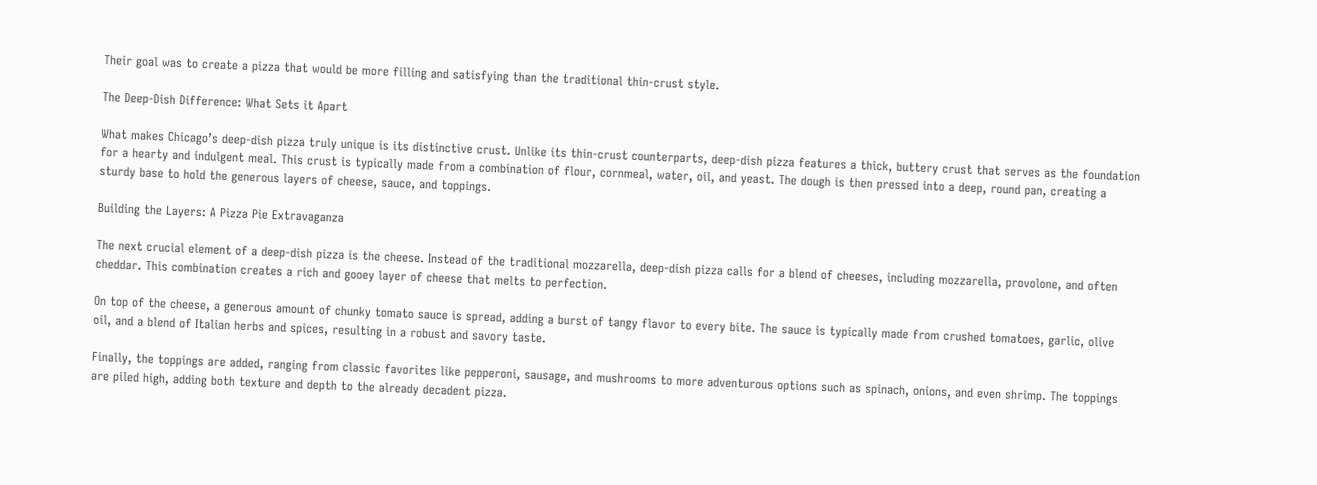Their goal was to create a pizza that would be more filling and satisfying than the traditional thin-crust style.

The Deep-Dish Difference: What Sets it Apart

What makes Chicago’s deep-dish pizza truly unique is its distinctive crust. Unlike its thin-crust counterparts, deep-dish pizza features a thick, buttery crust that serves as the foundation for a hearty and indulgent meal. This crust is typically made from a combination of flour, cornmeal, water, oil, and yeast. The dough is then pressed into a deep, round pan, creating a sturdy base to hold the generous layers of cheese, sauce, and toppings.

Building the Layers: A Pizza Pie Extravaganza

The next crucial element of a deep-dish pizza is the cheese. Instead of the traditional mozzarella, deep-dish pizza calls for a blend of cheeses, including mozzarella, provolone, and often cheddar. This combination creates a rich and gooey layer of cheese that melts to perfection.

On top of the cheese, a generous amount of chunky tomato sauce is spread, adding a burst of tangy flavor to every bite. The sauce is typically made from crushed tomatoes, garlic, olive oil, and a blend of Italian herbs and spices, resulting in a robust and savory taste.

Finally, the toppings are added, ranging from classic favorites like pepperoni, sausage, and mushrooms to more adventurous options such as spinach, onions, and even shrimp. The toppings are piled high, adding both texture and depth to the already decadent pizza.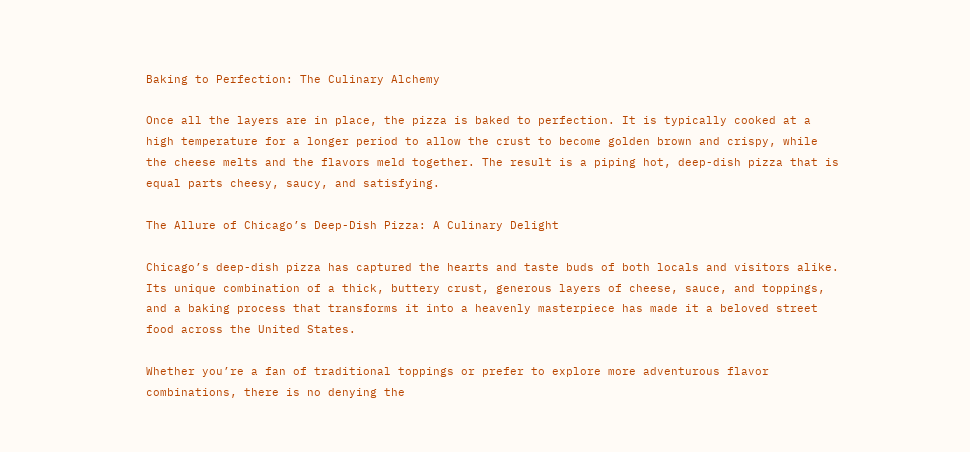Baking to Perfection: The Culinary Alchemy

Once all the layers are in place, the pizza is baked to perfection. It is typically cooked at a high temperature for a longer period to allow the crust to become golden brown and crispy, while the cheese melts and the flavors meld together. The result is a piping hot, deep-dish pizza that is equal parts cheesy, saucy, and satisfying.

The Allure of Chicago’s Deep-Dish Pizza: A Culinary Delight

Chicago’s deep-dish pizza has captured the hearts and taste buds of both locals and visitors alike. Its unique combination of a thick, buttery crust, generous layers of cheese, sauce, and toppings, and a baking process that transforms it into a heavenly masterpiece has made it a beloved street food across the United States.

Whether you’re a fan of traditional toppings or prefer to explore more adventurous flavor combinations, there is no denying the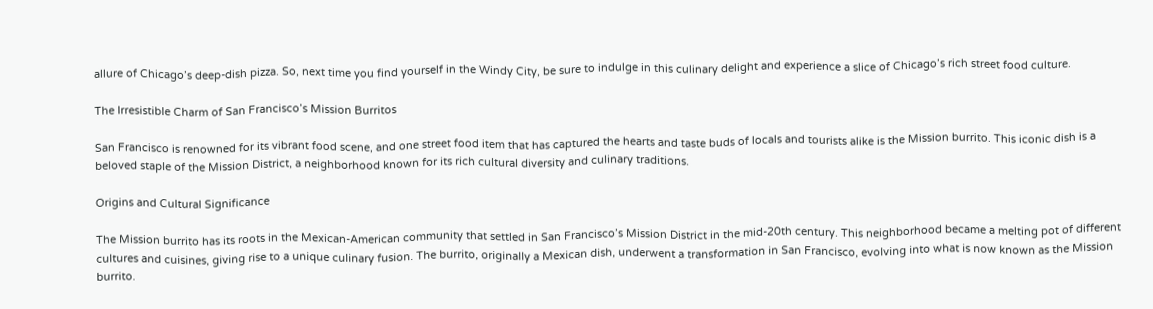allure of Chicago’s deep-dish pizza. So, next time you find yourself in the Windy City, be sure to indulge in this culinary delight and experience a slice of Chicago’s rich street food culture.

The Irresistible Charm of San Francisco’s Mission Burritos

San Francisco is renowned for its vibrant food scene, and one street food item that has captured the hearts and taste buds of locals and tourists alike is the Mission burrito. This iconic dish is a beloved staple of the Mission District, a neighborhood known for its rich cultural diversity and culinary traditions.

Origins and Cultural Significance

The Mission burrito has its roots in the Mexican-American community that settled in San Francisco’s Mission District in the mid-20th century. This neighborhood became a melting pot of different cultures and cuisines, giving rise to a unique culinary fusion. The burrito, originally a Mexican dish, underwent a transformation in San Francisco, evolving into what is now known as the Mission burrito.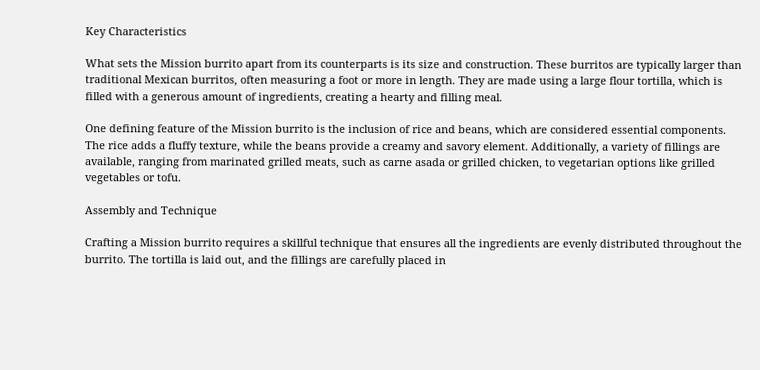Key Characteristics

What sets the Mission burrito apart from its counterparts is its size and construction. These burritos are typically larger than traditional Mexican burritos, often measuring a foot or more in length. They are made using a large flour tortilla, which is filled with a generous amount of ingredients, creating a hearty and filling meal.

One defining feature of the Mission burrito is the inclusion of rice and beans, which are considered essential components. The rice adds a fluffy texture, while the beans provide a creamy and savory element. Additionally, a variety of fillings are available, ranging from marinated grilled meats, such as carne asada or grilled chicken, to vegetarian options like grilled vegetables or tofu.

Assembly and Technique

Crafting a Mission burrito requires a skillful technique that ensures all the ingredients are evenly distributed throughout the burrito. The tortilla is laid out, and the fillings are carefully placed in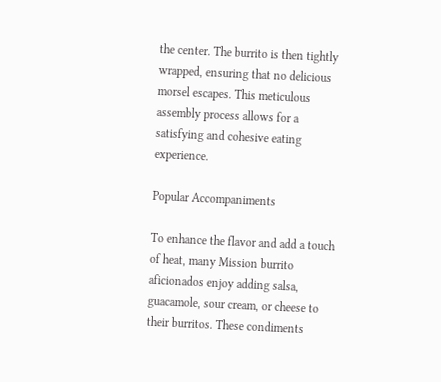the center. The burrito is then tightly wrapped, ensuring that no delicious morsel escapes. This meticulous assembly process allows for a satisfying and cohesive eating experience.

Popular Accompaniments

To enhance the flavor and add a touch of heat, many Mission burrito aficionados enjoy adding salsa, guacamole, sour cream, or cheese to their burritos. These condiments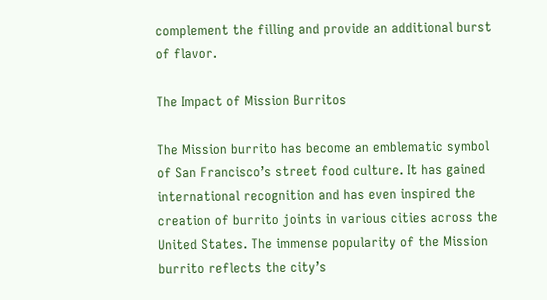complement the filling and provide an additional burst of flavor.

The Impact of Mission Burritos

The Mission burrito has become an emblematic symbol of San Francisco’s street food culture. It has gained international recognition and has even inspired the creation of burrito joints in various cities across the United States. The immense popularity of the Mission burrito reflects the city’s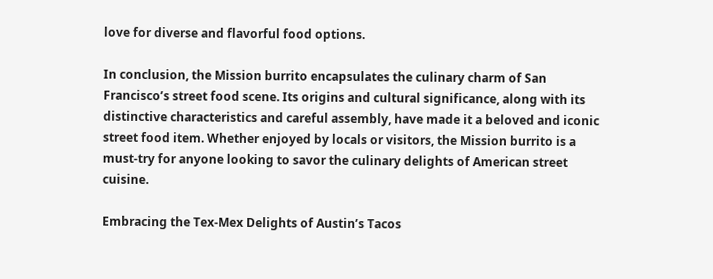love for diverse and flavorful food options.

In conclusion, the Mission burrito encapsulates the culinary charm of San Francisco’s street food scene. Its origins and cultural significance, along with its distinctive characteristics and careful assembly, have made it a beloved and iconic street food item. Whether enjoyed by locals or visitors, the Mission burrito is a must-try for anyone looking to savor the culinary delights of American street cuisine.

Embracing the Tex-Mex Delights of Austin’s Tacos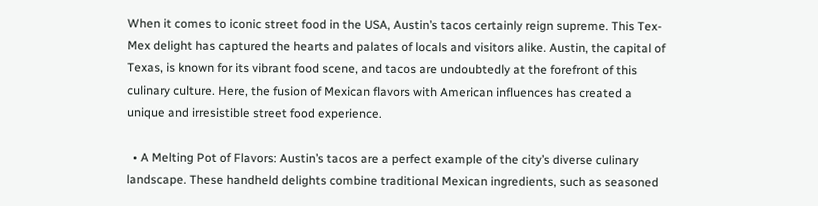When it comes to iconic street food in the USA, Austin’s tacos certainly reign supreme. This Tex-Mex delight has captured the hearts and palates of locals and visitors alike. Austin, the capital of Texas, is known for its vibrant food scene, and tacos are undoubtedly at the forefront of this culinary culture. Here, the fusion of Mexican flavors with American influences has created a unique and irresistible street food experience.

  • A Melting Pot of Flavors: Austin’s tacos are a perfect example of the city’s diverse culinary landscape. These handheld delights combine traditional Mexican ingredients, such as seasoned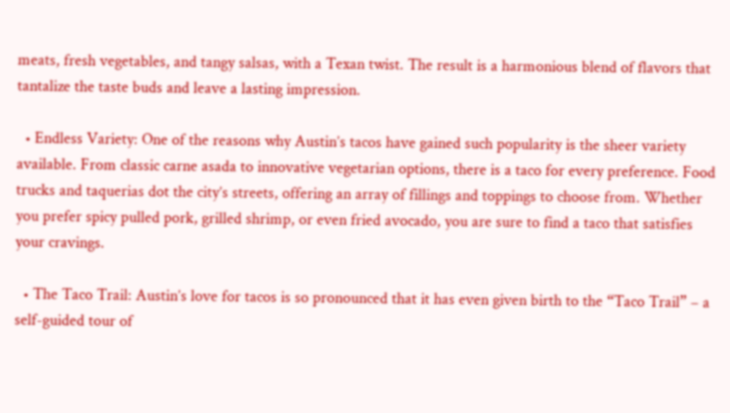meats, fresh vegetables, and tangy salsas, with a Texan twist. The result is a harmonious blend of flavors that tantalize the taste buds and leave a lasting impression.

  • Endless Variety: One of the reasons why Austin’s tacos have gained such popularity is the sheer variety available. From classic carne asada to innovative vegetarian options, there is a taco for every preference. Food trucks and taquerias dot the city’s streets, offering an array of fillings and toppings to choose from. Whether you prefer spicy pulled pork, grilled shrimp, or even fried avocado, you are sure to find a taco that satisfies your cravings.

  • The Taco Trail: Austin’s love for tacos is so pronounced that it has even given birth to the “Taco Trail” – a self-guided tour of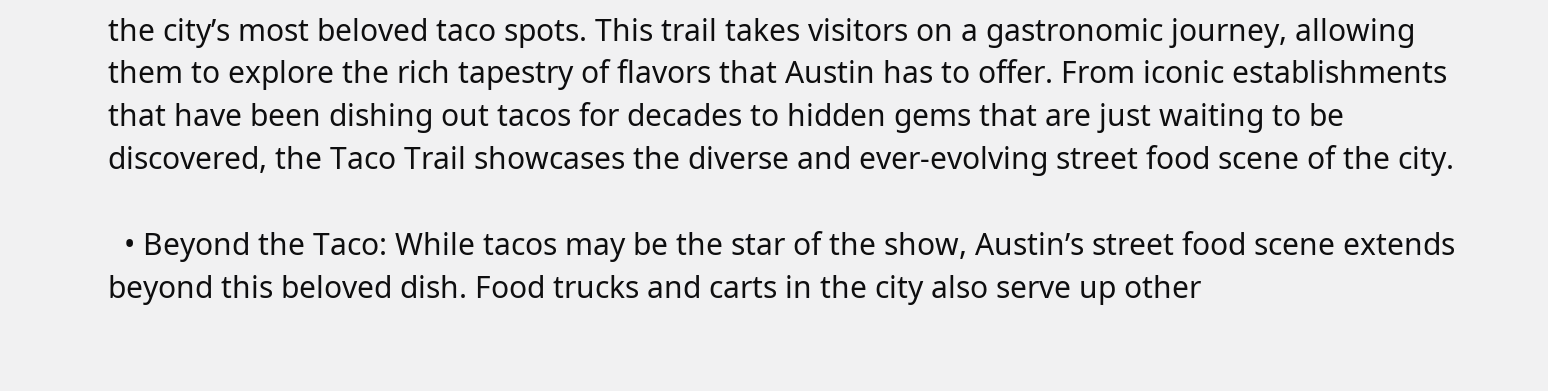the city’s most beloved taco spots. This trail takes visitors on a gastronomic journey, allowing them to explore the rich tapestry of flavors that Austin has to offer. From iconic establishments that have been dishing out tacos for decades to hidden gems that are just waiting to be discovered, the Taco Trail showcases the diverse and ever-evolving street food scene of the city.

  • Beyond the Taco: While tacos may be the star of the show, Austin’s street food scene extends beyond this beloved dish. Food trucks and carts in the city also serve up other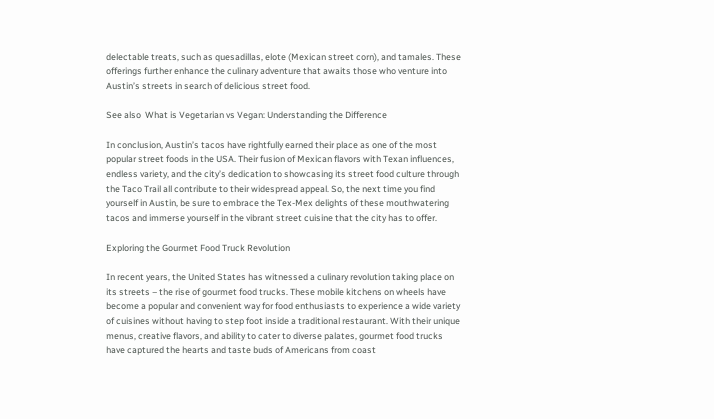delectable treats, such as quesadillas, elote (Mexican street corn), and tamales. These offerings further enhance the culinary adventure that awaits those who venture into Austin’s streets in search of delicious street food.

See also  What is Vegetarian vs Vegan: Understanding the Difference

In conclusion, Austin’s tacos have rightfully earned their place as one of the most popular street foods in the USA. Their fusion of Mexican flavors with Texan influences, endless variety, and the city’s dedication to showcasing its street food culture through the Taco Trail all contribute to their widespread appeal. So, the next time you find yourself in Austin, be sure to embrace the Tex-Mex delights of these mouthwatering tacos and immerse yourself in the vibrant street cuisine that the city has to offer.

Exploring the Gourmet Food Truck Revolution

In recent years, the United States has witnessed a culinary revolution taking place on its streets – the rise of gourmet food trucks. These mobile kitchens on wheels have become a popular and convenient way for food enthusiasts to experience a wide variety of cuisines without having to step foot inside a traditional restaurant. With their unique menus, creative flavors, and ability to cater to diverse palates, gourmet food trucks have captured the hearts and taste buds of Americans from coast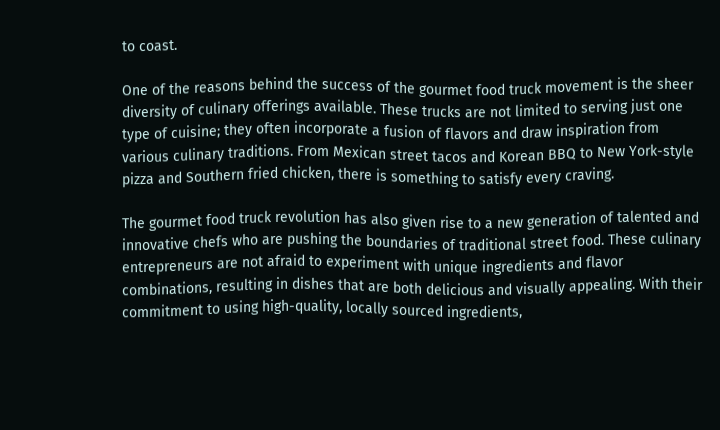to coast.

One of the reasons behind the success of the gourmet food truck movement is the sheer diversity of culinary offerings available. These trucks are not limited to serving just one type of cuisine; they often incorporate a fusion of flavors and draw inspiration from various culinary traditions. From Mexican street tacos and Korean BBQ to New York-style pizza and Southern fried chicken, there is something to satisfy every craving.

The gourmet food truck revolution has also given rise to a new generation of talented and innovative chefs who are pushing the boundaries of traditional street food. These culinary entrepreneurs are not afraid to experiment with unique ingredients and flavor combinations, resulting in dishes that are both delicious and visually appealing. With their commitment to using high-quality, locally sourced ingredients,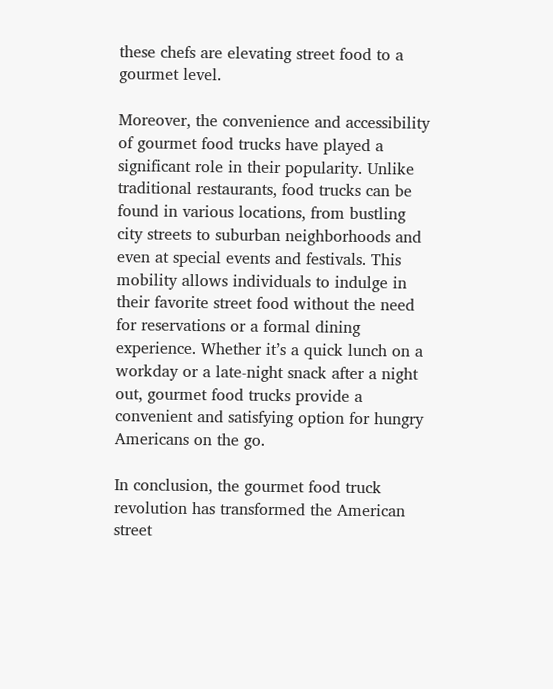these chefs are elevating street food to a gourmet level.

Moreover, the convenience and accessibility of gourmet food trucks have played a significant role in their popularity. Unlike traditional restaurants, food trucks can be found in various locations, from bustling city streets to suburban neighborhoods and even at special events and festivals. This mobility allows individuals to indulge in their favorite street food without the need for reservations or a formal dining experience. Whether it’s a quick lunch on a workday or a late-night snack after a night out, gourmet food trucks provide a convenient and satisfying option for hungry Americans on the go.

In conclusion, the gourmet food truck revolution has transformed the American street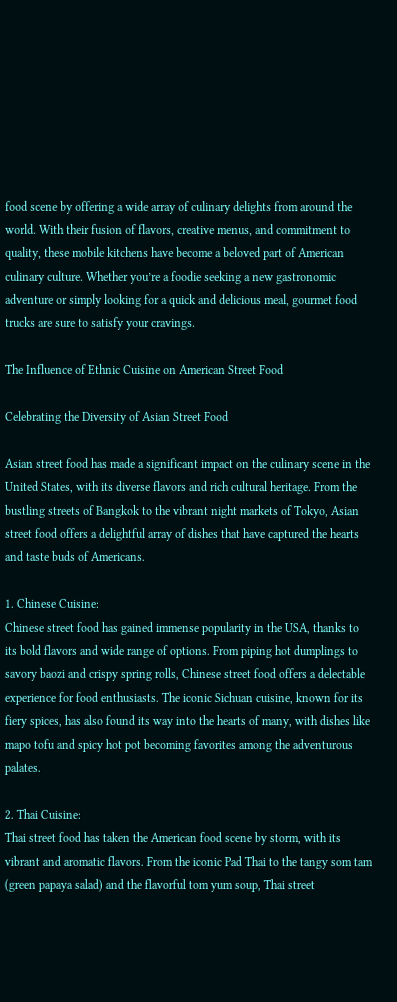food scene by offering a wide array of culinary delights from around the world. With their fusion of flavors, creative menus, and commitment to quality, these mobile kitchens have become a beloved part of American culinary culture. Whether you’re a foodie seeking a new gastronomic adventure or simply looking for a quick and delicious meal, gourmet food trucks are sure to satisfy your cravings.

The Influence of Ethnic Cuisine on American Street Food

Celebrating the Diversity of Asian Street Food

Asian street food has made a significant impact on the culinary scene in the United States, with its diverse flavors and rich cultural heritage. From the bustling streets of Bangkok to the vibrant night markets of Tokyo, Asian street food offers a delightful array of dishes that have captured the hearts and taste buds of Americans.

1. Chinese Cuisine:
Chinese street food has gained immense popularity in the USA, thanks to its bold flavors and wide range of options. From piping hot dumplings to savory baozi and crispy spring rolls, Chinese street food offers a delectable experience for food enthusiasts. The iconic Sichuan cuisine, known for its fiery spices, has also found its way into the hearts of many, with dishes like mapo tofu and spicy hot pot becoming favorites among the adventurous palates.

2. Thai Cuisine:
Thai street food has taken the American food scene by storm, with its vibrant and aromatic flavors. From the iconic Pad Thai to the tangy som tam (green papaya salad) and the flavorful tom yum soup, Thai street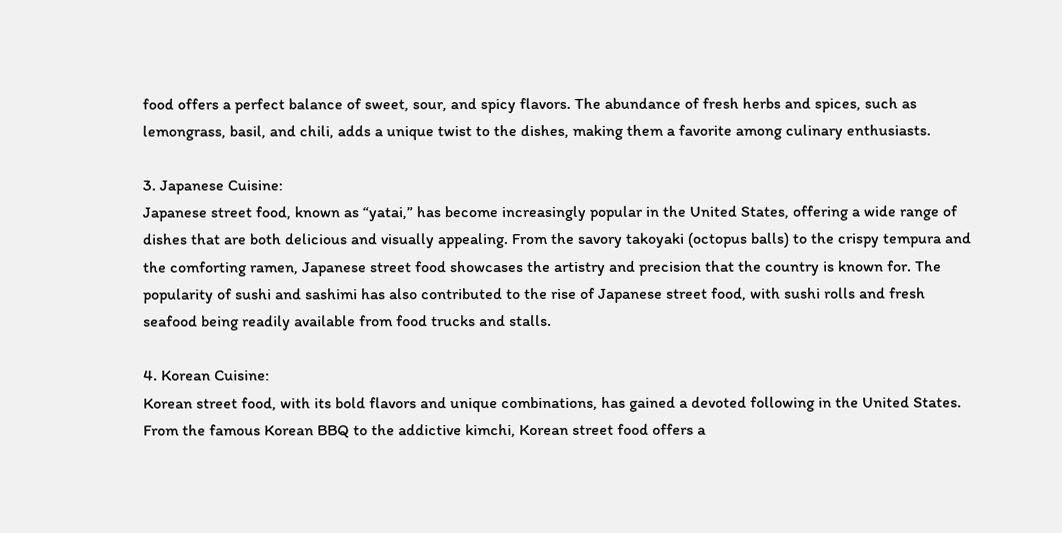food offers a perfect balance of sweet, sour, and spicy flavors. The abundance of fresh herbs and spices, such as lemongrass, basil, and chili, adds a unique twist to the dishes, making them a favorite among culinary enthusiasts.

3. Japanese Cuisine:
Japanese street food, known as “yatai,” has become increasingly popular in the United States, offering a wide range of dishes that are both delicious and visually appealing. From the savory takoyaki (octopus balls) to the crispy tempura and the comforting ramen, Japanese street food showcases the artistry and precision that the country is known for. The popularity of sushi and sashimi has also contributed to the rise of Japanese street food, with sushi rolls and fresh seafood being readily available from food trucks and stalls.

4. Korean Cuisine:
Korean street food, with its bold flavors and unique combinations, has gained a devoted following in the United States. From the famous Korean BBQ to the addictive kimchi, Korean street food offers a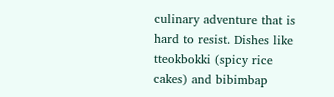culinary adventure that is hard to resist. Dishes like tteokbokki (spicy rice cakes) and bibimbap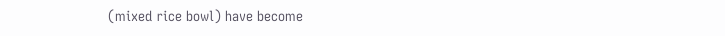(mixed rice bowl) have become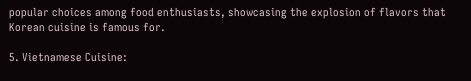popular choices among food enthusiasts, showcasing the explosion of flavors that Korean cuisine is famous for.

5. Vietnamese Cuisine: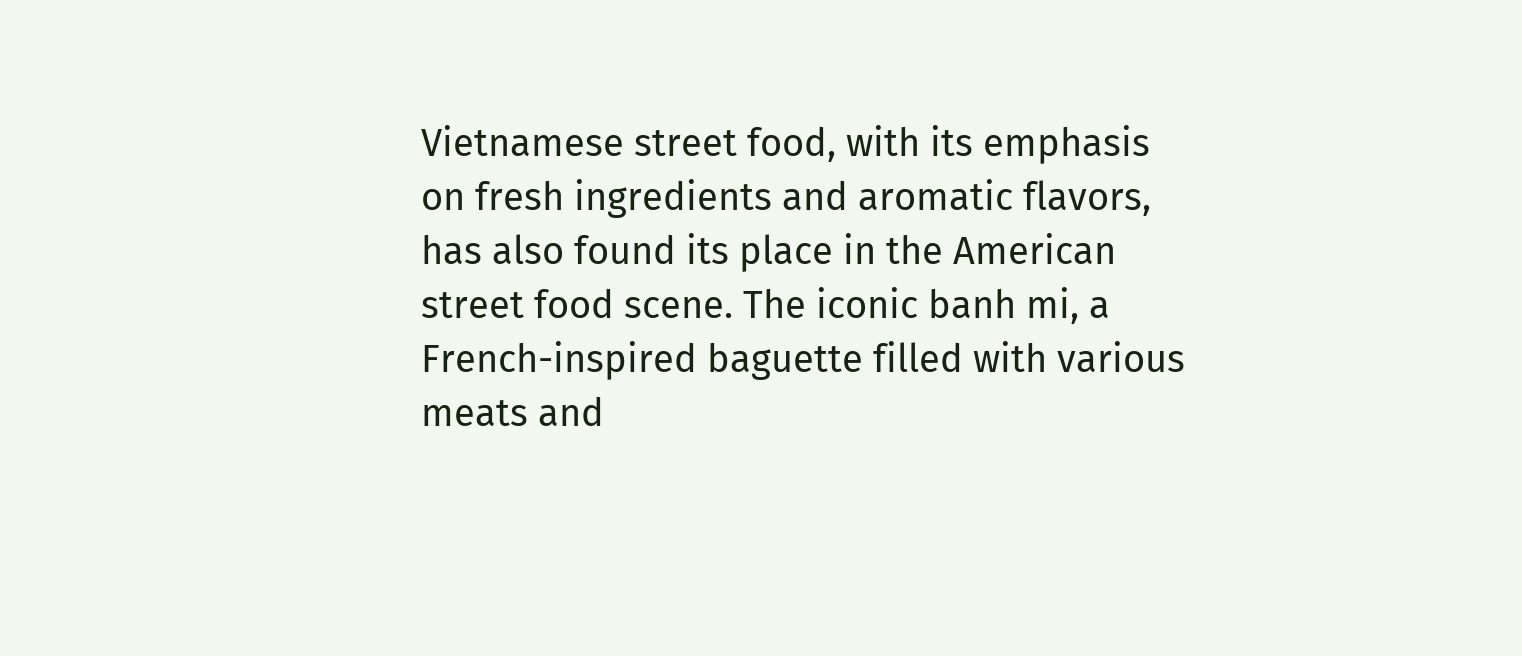Vietnamese street food, with its emphasis on fresh ingredients and aromatic flavors, has also found its place in the American street food scene. The iconic banh mi, a French-inspired baguette filled with various meats and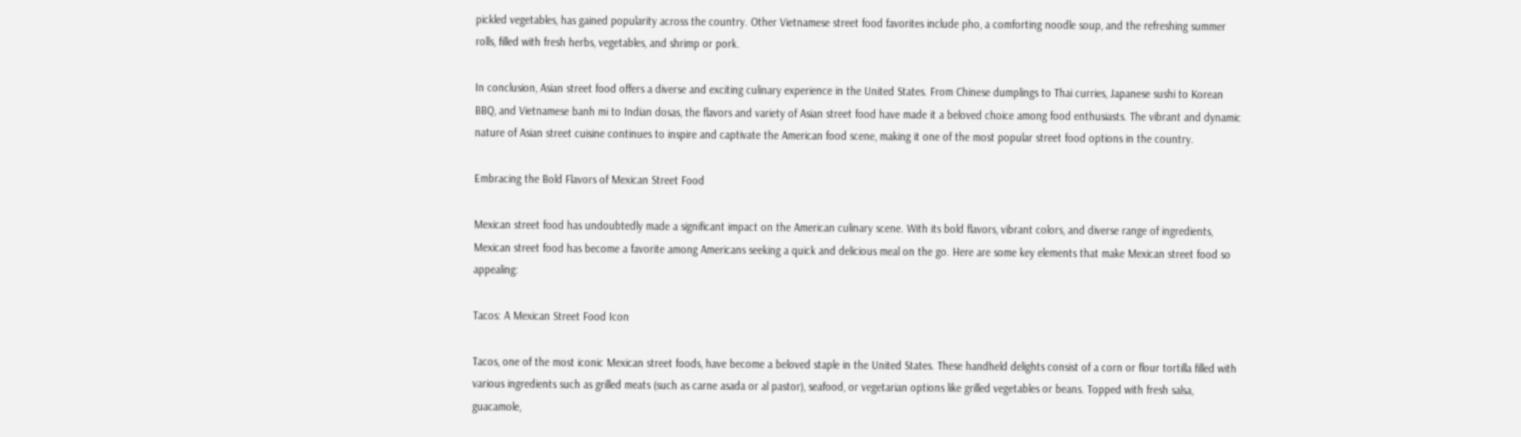pickled vegetables, has gained popularity across the country. Other Vietnamese street food favorites include pho, a comforting noodle soup, and the refreshing summer rolls, filled with fresh herbs, vegetables, and shrimp or pork.

In conclusion, Asian street food offers a diverse and exciting culinary experience in the United States. From Chinese dumplings to Thai curries, Japanese sushi to Korean BBQ, and Vietnamese banh mi to Indian dosas, the flavors and variety of Asian street food have made it a beloved choice among food enthusiasts. The vibrant and dynamic nature of Asian street cuisine continues to inspire and captivate the American food scene, making it one of the most popular street food options in the country.

Embracing the Bold Flavors of Mexican Street Food

Mexican street food has undoubtedly made a significant impact on the American culinary scene. With its bold flavors, vibrant colors, and diverse range of ingredients, Mexican street food has become a favorite among Americans seeking a quick and delicious meal on the go. Here are some key elements that make Mexican street food so appealing:

Tacos: A Mexican Street Food Icon

Tacos, one of the most iconic Mexican street foods, have become a beloved staple in the United States. These handheld delights consist of a corn or flour tortilla filled with various ingredients such as grilled meats (such as carne asada or al pastor), seafood, or vegetarian options like grilled vegetables or beans. Topped with fresh salsa, guacamole,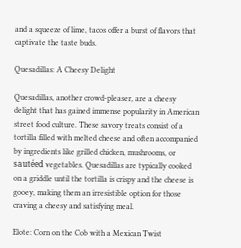and a squeeze of lime, tacos offer a burst of flavors that captivate the taste buds.

Quesadillas: A Cheesy Delight

Quesadillas, another crowd-pleaser, are a cheesy delight that has gained immense popularity in American street food culture. These savory treats consist of a tortilla filled with melted cheese and often accompanied by ingredients like grilled chicken, mushrooms, or sautéed vegetables. Quesadillas are typically cooked on a griddle until the tortilla is crispy and the cheese is gooey, making them an irresistible option for those craving a cheesy and satisfying meal.

Elote: Corn on the Cob with a Mexican Twist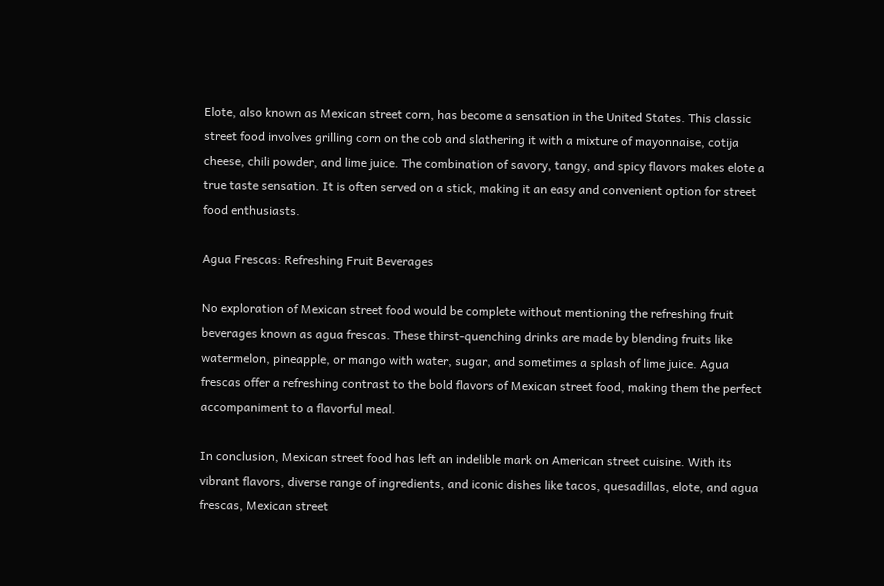Elote, also known as Mexican street corn, has become a sensation in the United States. This classic street food involves grilling corn on the cob and slathering it with a mixture of mayonnaise, cotija cheese, chili powder, and lime juice. The combination of savory, tangy, and spicy flavors makes elote a true taste sensation. It is often served on a stick, making it an easy and convenient option for street food enthusiasts.

Agua Frescas: Refreshing Fruit Beverages

No exploration of Mexican street food would be complete without mentioning the refreshing fruit beverages known as agua frescas. These thirst-quenching drinks are made by blending fruits like watermelon, pineapple, or mango with water, sugar, and sometimes a splash of lime juice. Agua frescas offer a refreshing contrast to the bold flavors of Mexican street food, making them the perfect accompaniment to a flavorful meal.

In conclusion, Mexican street food has left an indelible mark on American street cuisine. With its vibrant flavors, diverse range of ingredients, and iconic dishes like tacos, quesadillas, elote, and agua frescas, Mexican street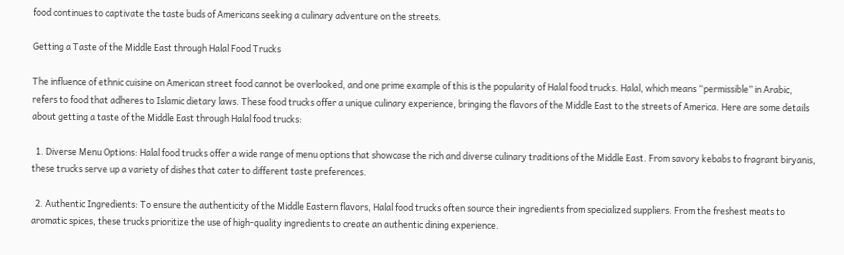food continues to captivate the taste buds of Americans seeking a culinary adventure on the streets.

Getting a Taste of the Middle East through Halal Food Trucks

The influence of ethnic cuisine on American street food cannot be overlooked, and one prime example of this is the popularity of Halal food trucks. Halal, which means “permissible” in Arabic, refers to food that adheres to Islamic dietary laws. These food trucks offer a unique culinary experience, bringing the flavors of the Middle East to the streets of America. Here are some details about getting a taste of the Middle East through Halal food trucks:

  1. Diverse Menu Options: Halal food trucks offer a wide range of menu options that showcase the rich and diverse culinary traditions of the Middle East. From savory kebabs to fragrant biryanis, these trucks serve up a variety of dishes that cater to different taste preferences.

  2. Authentic Ingredients: To ensure the authenticity of the Middle Eastern flavors, Halal food trucks often source their ingredients from specialized suppliers. From the freshest meats to aromatic spices, these trucks prioritize the use of high-quality ingredients to create an authentic dining experience.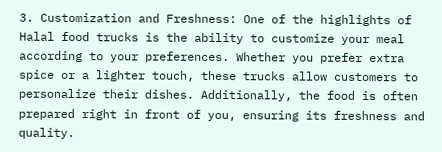3. Customization and Freshness: One of the highlights of Halal food trucks is the ability to customize your meal according to your preferences. Whether you prefer extra spice or a lighter touch, these trucks allow customers to personalize their dishes. Additionally, the food is often prepared right in front of you, ensuring its freshness and quality.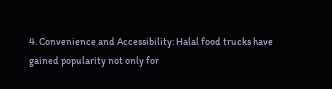4. Convenience and Accessibility: Halal food trucks have gained popularity not only for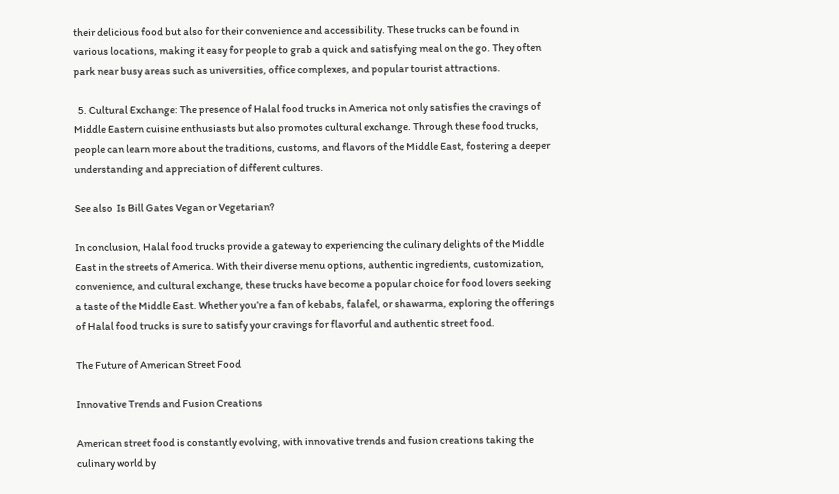their delicious food but also for their convenience and accessibility. These trucks can be found in various locations, making it easy for people to grab a quick and satisfying meal on the go. They often park near busy areas such as universities, office complexes, and popular tourist attractions.

  5. Cultural Exchange: The presence of Halal food trucks in America not only satisfies the cravings of Middle Eastern cuisine enthusiasts but also promotes cultural exchange. Through these food trucks, people can learn more about the traditions, customs, and flavors of the Middle East, fostering a deeper understanding and appreciation of different cultures.

See also  Is Bill Gates Vegan or Vegetarian?

In conclusion, Halal food trucks provide a gateway to experiencing the culinary delights of the Middle East in the streets of America. With their diverse menu options, authentic ingredients, customization, convenience, and cultural exchange, these trucks have become a popular choice for food lovers seeking a taste of the Middle East. Whether you’re a fan of kebabs, falafel, or shawarma, exploring the offerings of Halal food trucks is sure to satisfy your cravings for flavorful and authentic street food.

The Future of American Street Food

Innovative Trends and Fusion Creations

American street food is constantly evolving, with innovative trends and fusion creations taking the culinary world by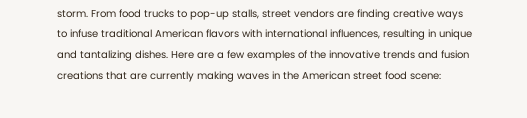storm. From food trucks to pop-up stalls, street vendors are finding creative ways to infuse traditional American flavors with international influences, resulting in unique and tantalizing dishes. Here are a few examples of the innovative trends and fusion creations that are currently making waves in the American street food scene: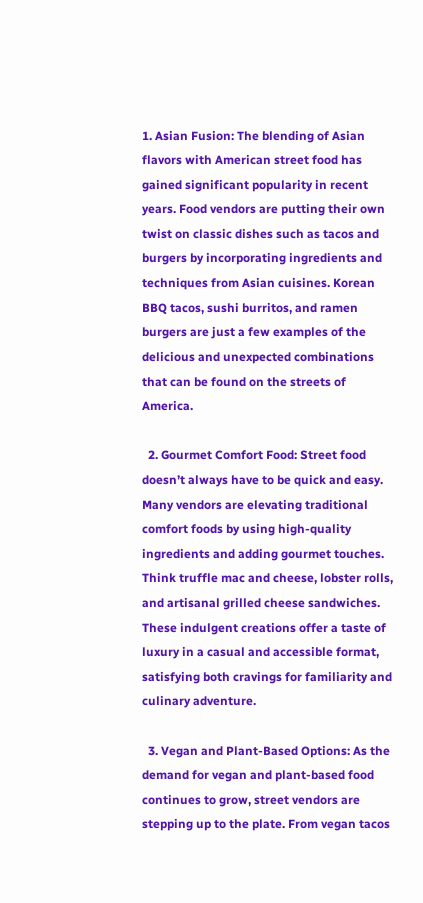1. Asian Fusion: The blending of Asian flavors with American street food has gained significant popularity in recent years. Food vendors are putting their own twist on classic dishes such as tacos and burgers by incorporating ingredients and techniques from Asian cuisines. Korean BBQ tacos, sushi burritos, and ramen burgers are just a few examples of the delicious and unexpected combinations that can be found on the streets of America.

  2. Gourmet Comfort Food: Street food doesn’t always have to be quick and easy. Many vendors are elevating traditional comfort foods by using high-quality ingredients and adding gourmet touches. Think truffle mac and cheese, lobster rolls, and artisanal grilled cheese sandwiches. These indulgent creations offer a taste of luxury in a casual and accessible format, satisfying both cravings for familiarity and culinary adventure.

  3. Vegan and Plant-Based Options: As the demand for vegan and plant-based food continues to grow, street vendors are stepping up to the plate. From vegan tacos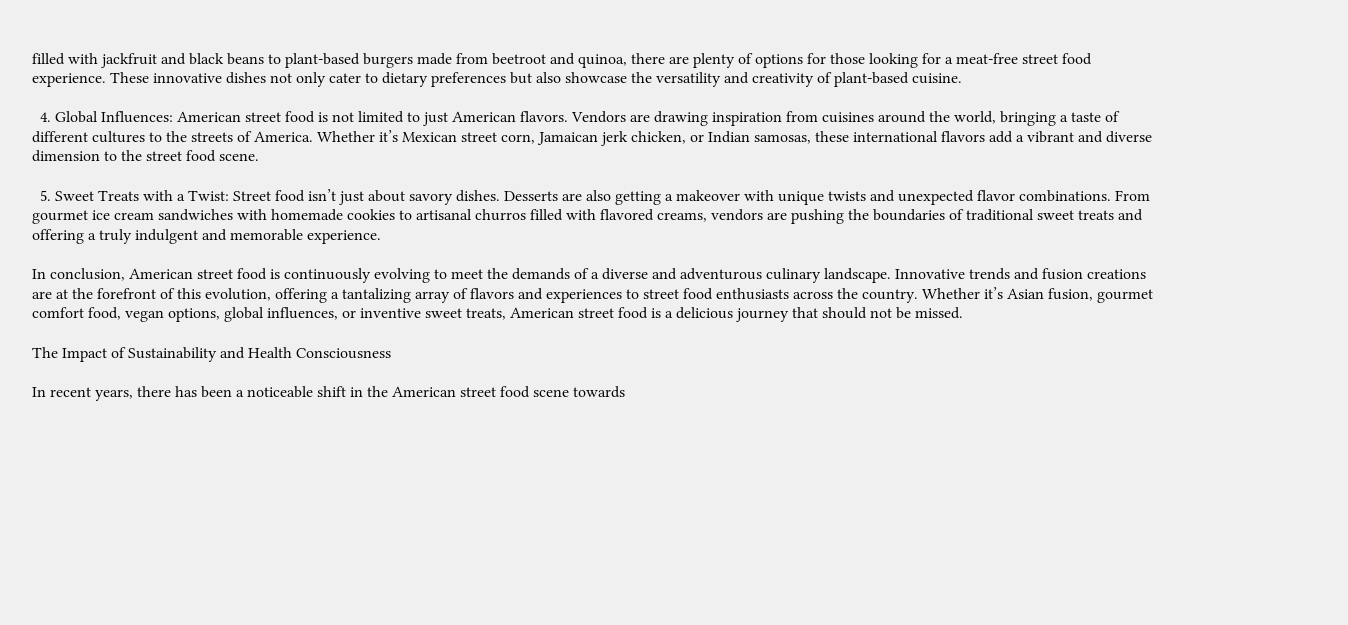filled with jackfruit and black beans to plant-based burgers made from beetroot and quinoa, there are plenty of options for those looking for a meat-free street food experience. These innovative dishes not only cater to dietary preferences but also showcase the versatility and creativity of plant-based cuisine.

  4. Global Influences: American street food is not limited to just American flavors. Vendors are drawing inspiration from cuisines around the world, bringing a taste of different cultures to the streets of America. Whether it’s Mexican street corn, Jamaican jerk chicken, or Indian samosas, these international flavors add a vibrant and diverse dimension to the street food scene.

  5. Sweet Treats with a Twist: Street food isn’t just about savory dishes. Desserts are also getting a makeover with unique twists and unexpected flavor combinations. From gourmet ice cream sandwiches with homemade cookies to artisanal churros filled with flavored creams, vendors are pushing the boundaries of traditional sweet treats and offering a truly indulgent and memorable experience.

In conclusion, American street food is continuously evolving to meet the demands of a diverse and adventurous culinary landscape. Innovative trends and fusion creations are at the forefront of this evolution, offering a tantalizing array of flavors and experiences to street food enthusiasts across the country. Whether it’s Asian fusion, gourmet comfort food, vegan options, global influences, or inventive sweet treats, American street food is a delicious journey that should not be missed.

The Impact of Sustainability and Health Consciousness

In recent years, there has been a noticeable shift in the American street food scene towards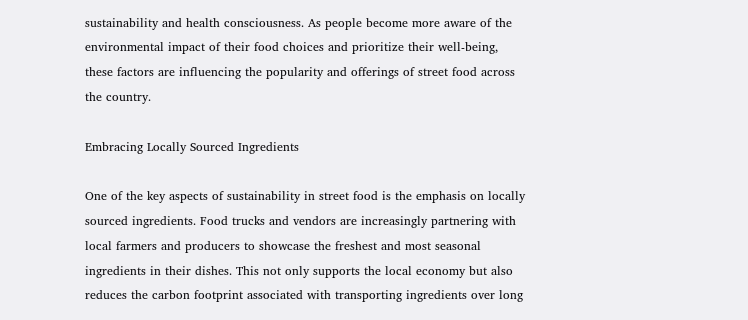sustainability and health consciousness. As people become more aware of the environmental impact of their food choices and prioritize their well-being, these factors are influencing the popularity and offerings of street food across the country.

Embracing Locally Sourced Ingredients

One of the key aspects of sustainability in street food is the emphasis on locally sourced ingredients. Food trucks and vendors are increasingly partnering with local farmers and producers to showcase the freshest and most seasonal ingredients in their dishes. This not only supports the local economy but also reduces the carbon footprint associated with transporting ingredients over long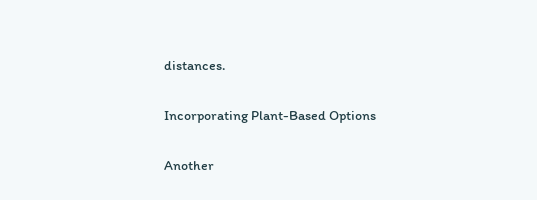distances.

Incorporating Plant-Based Options

Another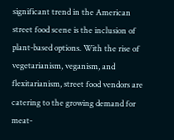significant trend in the American street food scene is the inclusion of plant-based options. With the rise of vegetarianism, veganism, and flexitarianism, street food vendors are catering to the growing demand for meat-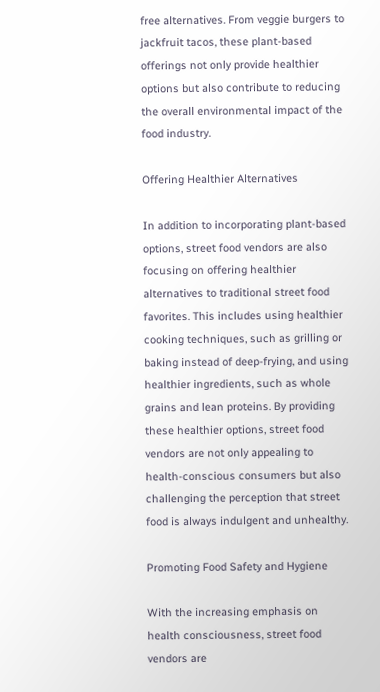free alternatives. From veggie burgers to jackfruit tacos, these plant-based offerings not only provide healthier options but also contribute to reducing the overall environmental impact of the food industry.

Offering Healthier Alternatives

In addition to incorporating plant-based options, street food vendors are also focusing on offering healthier alternatives to traditional street food favorites. This includes using healthier cooking techniques, such as grilling or baking instead of deep-frying, and using healthier ingredients, such as whole grains and lean proteins. By providing these healthier options, street food vendors are not only appealing to health-conscious consumers but also challenging the perception that street food is always indulgent and unhealthy.

Promoting Food Safety and Hygiene

With the increasing emphasis on health consciousness, street food vendors are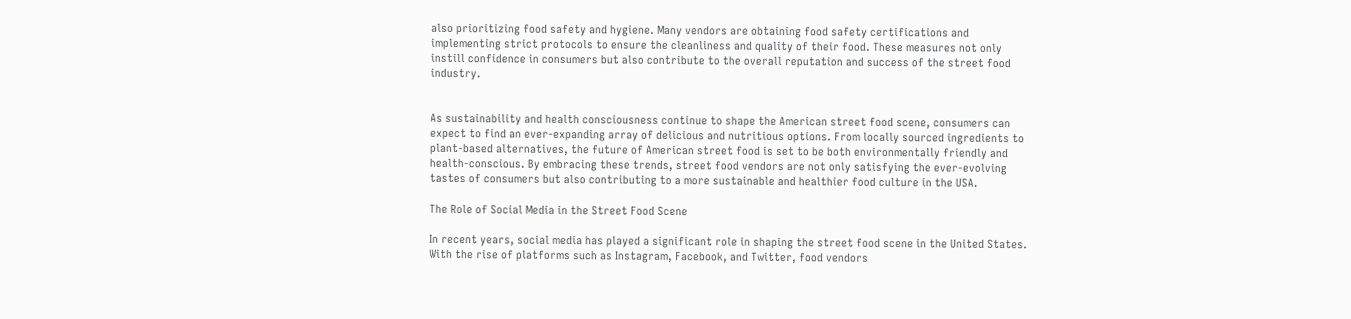also prioritizing food safety and hygiene. Many vendors are obtaining food safety certifications and implementing strict protocols to ensure the cleanliness and quality of their food. These measures not only instill confidence in consumers but also contribute to the overall reputation and success of the street food industry.


As sustainability and health consciousness continue to shape the American street food scene, consumers can expect to find an ever-expanding array of delicious and nutritious options. From locally sourced ingredients to plant-based alternatives, the future of American street food is set to be both environmentally friendly and health-conscious. By embracing these trends, street food vendors are not only satisfying the ever-evolving tastes of consumers but also contributing to a more sustainable and healthier food culture in the USA.

The Role of Social Media in the Street Food Scene

In recent years, social media has played a significant role in shaping the street food scene in the United States. With the rise of platforms such as Instagram, Facebook, and Twitter, food vendors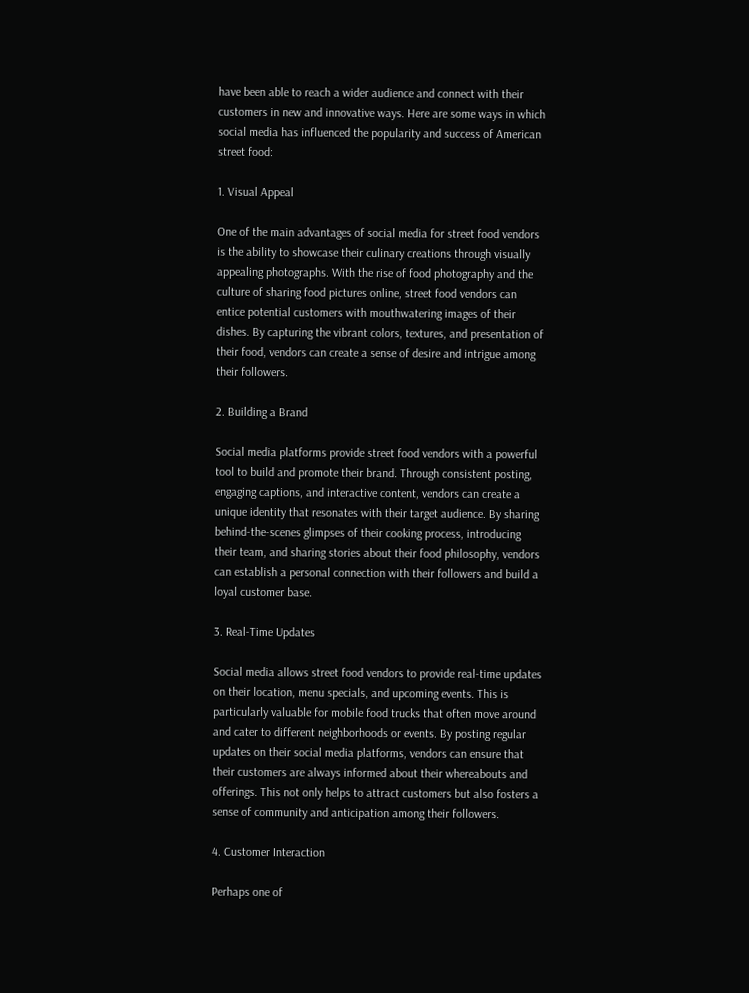have been able to reach a wider audience and connect with their customers in new and innovative ways. Here are some ways in which social media has influenced the popularity and success of American street food:

1. Visual Appeal

One of the main advantages of social media for street food vendors is the ability to showcase their culinary creations through visually appealing photographs. With the rise of food photography and the culture of sharing food pictures online, street food vendors can entice potential customers with mouthwatering images of their dishes. By capturing the vibrant colors, textures, and presentation of their food, vendors can create a sense of desire and intrigue among their followers.

2. Building a Brand

Social media platforms provide street food vendors with a powerful tool to build and promote their brand. Through consistent posting, engaging captions, and interactive content, vendors can create a unique identity that resonates with their target audience. By sharing behind-the-scenes glimpses of their cooking process, introducing their team, and sharing stories about their food philosophy, vendors can establish a personal connection with their followers and build a loyal customer base.

3. Real-Time Updates

Social media allows street food vendors to provide real-time updates on their location, menu specials, and upcoming events. This is particularly valuable for mobile food trucks that often move around and cater to different neighborhoods or events. By posting regular updates on their social media platforms, vendors can ensure that their customers are always informed about their whereabouts and offerings. This not only helps to attract customers but also fosters a sense of community and anticipation among their followers.

4. Customer Interaction

Perhaps one of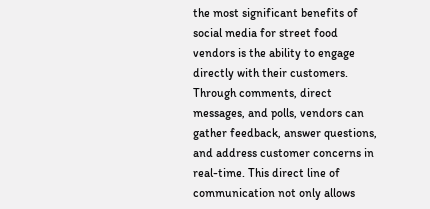the most significant benefits of social media for street food vendors is the ability to engage directly with their customers. Through comments, direct messages, and polls, vendors can gather feedback, answer questions, and address customer concerns in real-time. This direct line of communication not only allows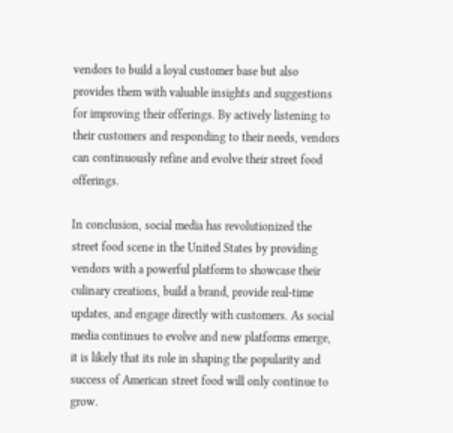vendors to build a loyal customer base but also provides them with valuable insights and suggestions for improving their offerings. By actively listening to their customers and responding to their needs, vendors can continuously refine and evolve their street food offerings.

In conclusion, social media has revolutionized the street food scene in the United States by providing vendors with a powerful platform to showcase their culinary creations, build a brand, provide real-time updates, and engage directly with customers. As social media continues to evolve and new platforms emerge, it is likely that its role in shaping the popularity and success of American street food will only continue to grow.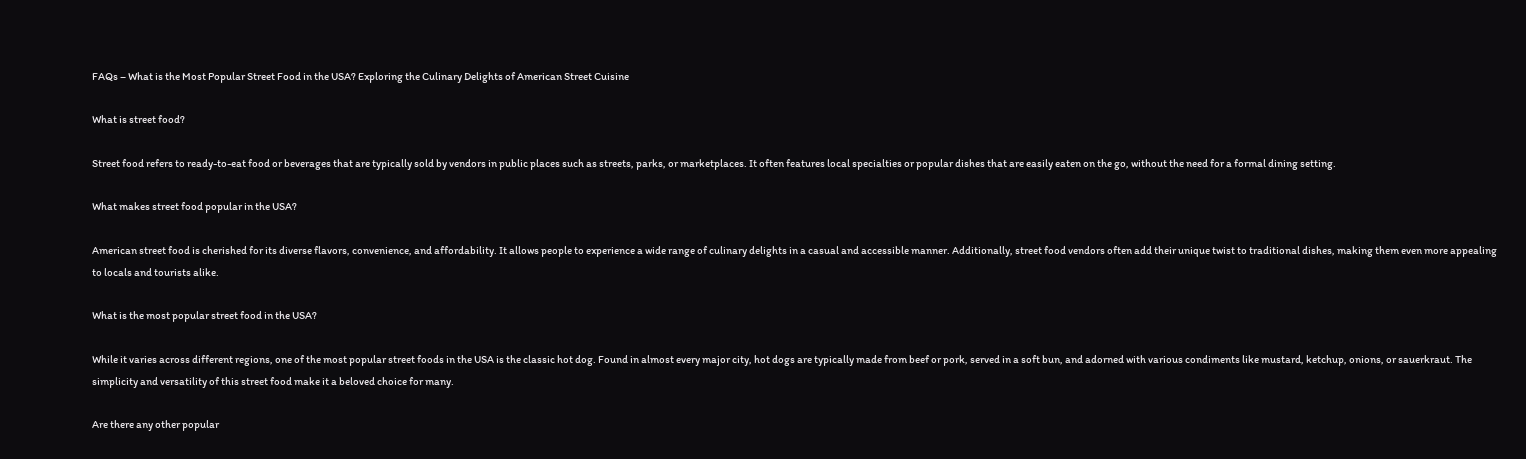FAQs – What is the Most Popular Street Food in the USA? Exploring the Culinary Delights of American Street Cuisine

What is street food?

Street food refers to ready-to-eat food or beverages that are typically sold by vendors in public places such as streets, parks, or marketplaces. It often features local specialties or popular dishes that are easily eaten on the go, without the need for a formal dining setting.

What makes street food popular in the USA?

American street food is cherished for its diverse flavors, convenience, and affordability. It allows people to experience a wide range of culinary delights in a casual and accessible manner. Additionally, street food vendors often add their unique twist to traditional dishes, making them even more appealing to locals and tourists alike.

What is the most popular street food in the USA?

While it varies across different regions, one of the most popular street foods in the USA is the classic hot dog. Found in almost every major city, hot dogs are typically made from beef or pork, served in a soft bun, and adorned with various condiments like mustard, ketchup, onions, or sauerkraut. The simplicity and versatility of this street food make it a beloved choice for many.

Are there any other popular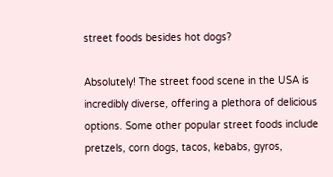street foods besides hot dogs?

Absolutely! The street food scene in the USA is incredibly diverse, offering a plethora of delicious options. Some other popular street foods include pretzels, corn dogs, tacos, kebabs, gyros,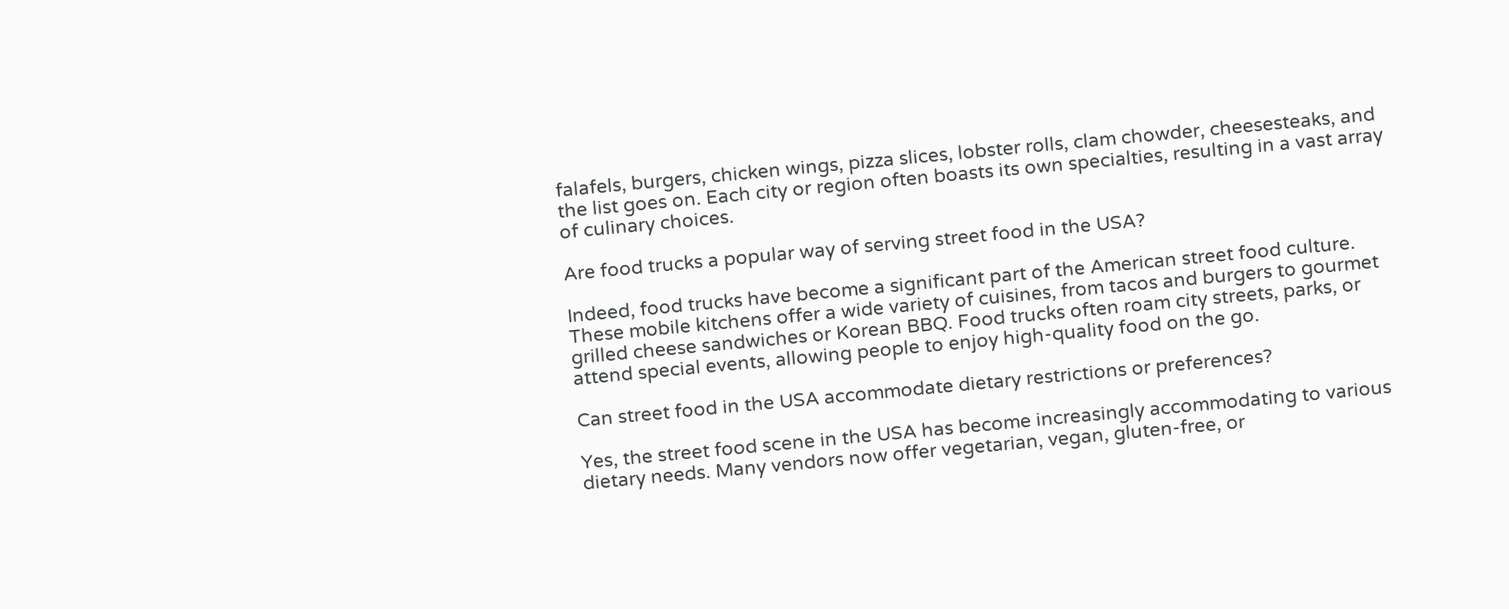falafels, burgers, chicken wings, pizza slices, lobster rolls, clam chowder, cheesesteaks, and the list goes on. Each city or region often boasts its own specialties, resulting in a vast array of culinary choices.

Are food trucks a popular way of serving street food in the USA?

Indeed, food trucks have become a significant part of the American street food culture. These mobile kitchens offer a wide variety of cuisines, from tacos and burgers to gourmet grilled cheese sandwiches or Korean BBQ. Food trucks often roam city streets, parks, or attend special events, allowing people to enjoy high-quality food on the go.

Can street food in the USA accommodate dietary restrictions or preferences?

Yes, the street food scene in the USA has become increasingly accommodating to various dietary needs. Many vendors now offer vegetarian, vegan, gluten-free, or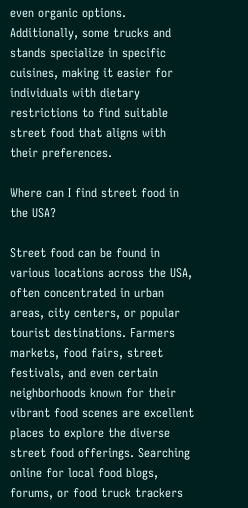even organic options. Additionally, some trucks and stands specialize in specific cuisines, making it easier for individuals with dietary restrictions to find suitable street food that aligns with their preferences.

Where can I find street food in the USA?

Street food can be found in various locations across the USA, often concentrated in urban areas, city centers, or popular tourist destinations. Farmers markets, food fairs, street festivals, and even certain neighborhoods known for their vibrant food scenes are excellent places to explore the diverse street food offerings. Searching online for local food blogs, forums, or food truck trackers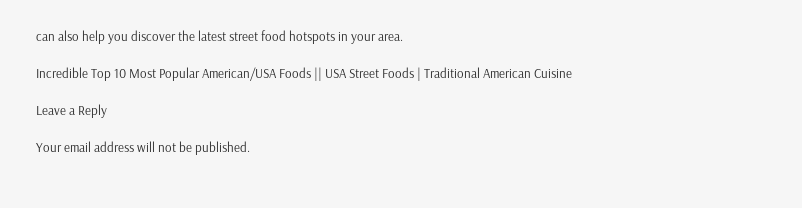can also help you discover the latest street food hotspots in your area.

Incredible Top 10 Most Popular American/USA Foods || USA Street Foods | Traditional American Cuisine

Leave a Reply

Your email address will not be published.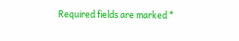Required fields are marked *